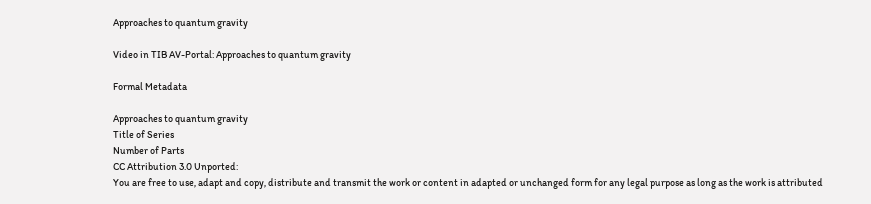Approaches to quantum gravity

Video in TIB AV-Portal: Approaches to quantum gravity

Formal Metadata

Approaches to quantum gravity
Title of Series
Number of Parts
CC Attribution 3.0 Unported:
You are free to use, adapt and copy, distribute and transmit the work or content in adapted or unchanged form for any legal purpose as long as the work is attributed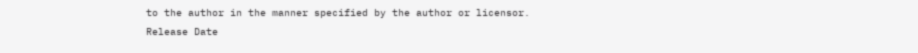to the author in the manner specified by the author or licensor.
Release Date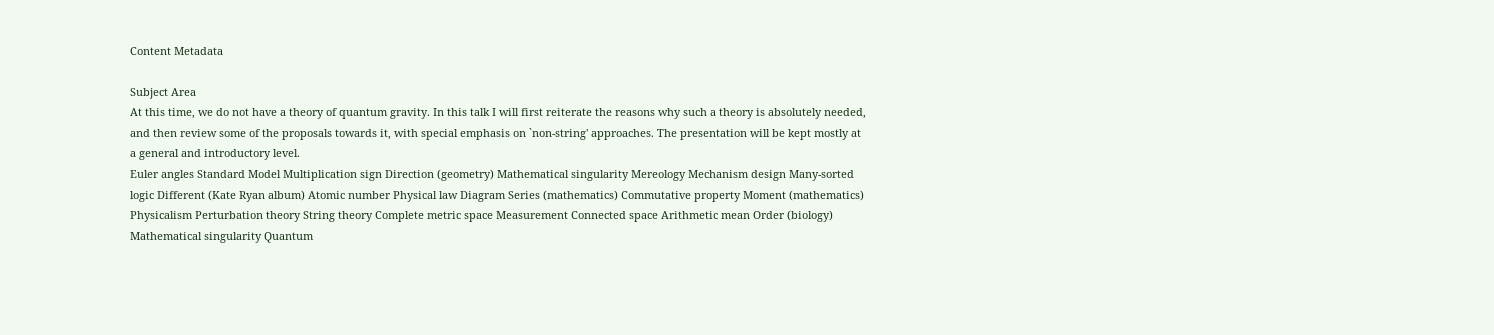Content Metadata

Subject Area
At this time, we do not have a theory of quantum gravity. In this talk I will first reiterate the reasons why such a theory is absolutely needed, and then review some of the proposals towards it, with special emphasis on `non-string' approaches. The presentation will be kept mostly at a general and introductory level.
Euler angles Standard Model Multiplication sign Direction (geometry) Mathematical singularity Mereology Mechanism design Many-sorted logic Different (Kate Ryan album) Atomic number Physical law Diagram Series (mathematics) Commutative property Moment (mathematics) Physicalism Perturbation theory String theory Complete metric space Measurement Connected space Arithmetic mean Order (biology) Mathematical singularity Quantum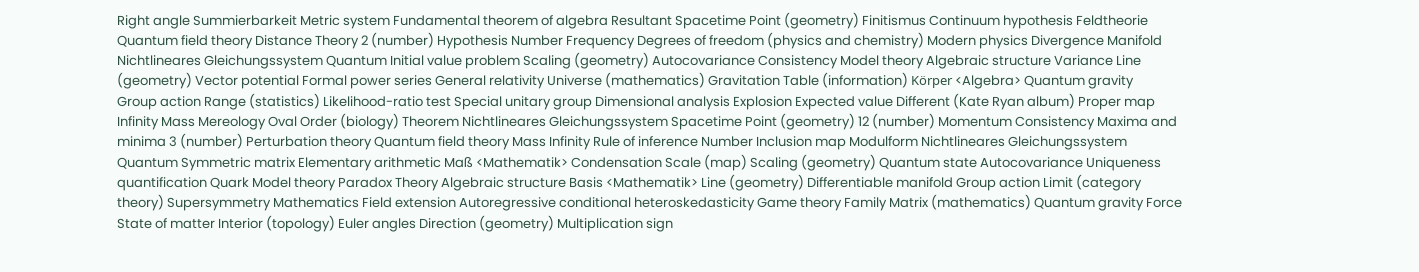Right angle Summierbarkeit Metric system Fundamental theorem of algebra Resultant Spacetime Point (geometry) Finitismus Continuum hypothesis Feldtheorie Quantum field theory Distance Theory 2 (number) Hypothesis Number Frequency Degrees of freedom (physics and chemistry) Modern physics Divergence Manifold Nichtlineares Gleichungssystem Quantum Initial value problem Scaling (geometry) Autocovariance Consistency Model theory Algebraic structure Variance Line (geometry) Vector potential Formal power series General relativity Universe (mathematics) Gravitation Table (information) Körper <Algebra> Quantum gravity
Group action Range (statistics) Likelihood-ratio test Special unitary group Dimensional analysis Explosion Expected value Different (Kate Ryan album) Proper map Infinity Mass Mereology Oval Order (biology) Theorem Nichtlineares Gleichungssystem Spacetime Point (geometry) 12 (number) Momentum Consistency Maxima and minima 3 (number) Perturbation theory Quantum field theory Mass Infinity Rule of inference Number Inclusion map Modulform Nichtlineares Gleichungssystem Quantum Symmetric matrix Elementary arithmetic Maß <Mathematik> Condensation Scale (map) Scaling (geometry) Quantum state Autocovariance Uniqueness quantification Quark Model theory Paradox Theory Algebraic structure Basis <Mathematik> Line (geometry) Differentiable manifold Group action Limit (category theory) Supersymmetry Mathematics Field extension Autoregressive conditional heteroskedasticity Game theory Family Matrix (mathematics) Quantum gravity Force State of matter Interior (topology) Euler angles Direction (geometry) Multiplication sign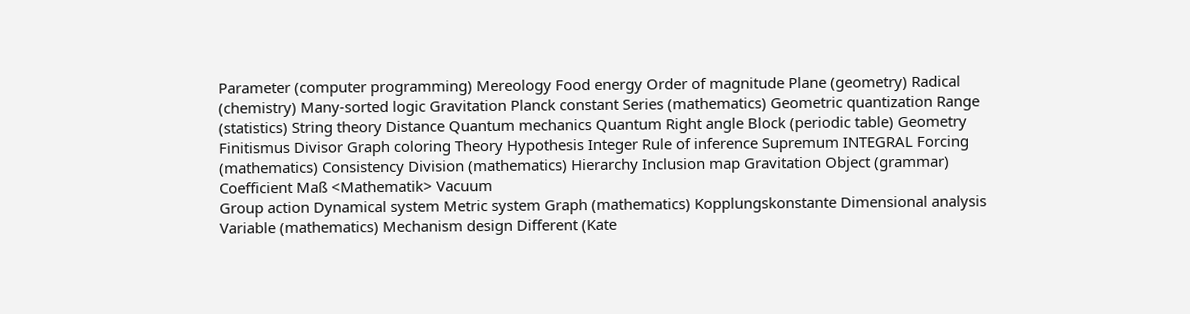Parameter (computer programming) Mereology Food energy Order of magnitude Plane (geometry) Radical (chemistry) Many-sorted logic Gravitation Planck constant Series (mathematics) Geometric quantization Range (statistics) String theory Distance Quantum mechanics Quantum Right angle Block (periodic table) Geometry Finitismus Divisor Graph coloring Theory Hypothesis Integer Rule of inference Supremum INTEGRAL Forcing (mathematics) Consistency Division (mathematics) Hierarchy Inclusion map Gravitation Object (grammar) Coefficient Maß <Mathematik> Vacuum
Group action Dynamical system Metric system Graph (mathematics) Kopplungskonstante Dimensional analysis Variable (mathematics) Mechanism design Different (Kate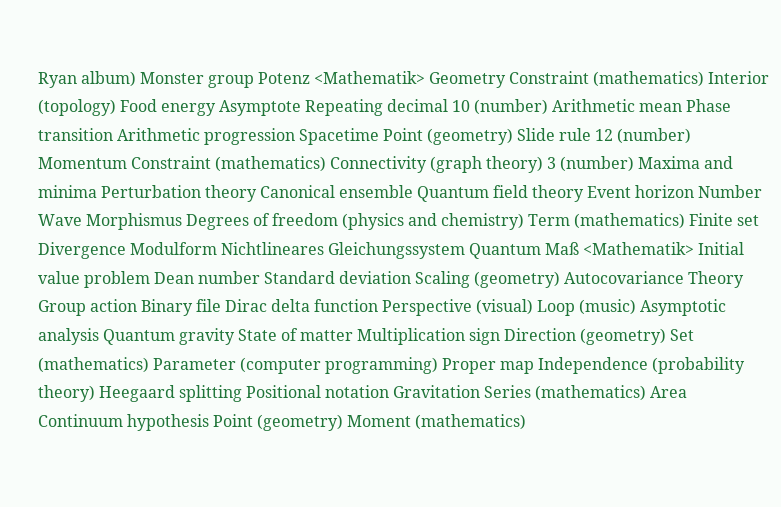Ryan album) Monster group Potenz <Mathematik> Geometry Constraint (mathematics) Interior (topology) Food energy Asymptote Repeating decimal 10 (number) Arithmetic mean Phase transition Arithmetic progression Spacetime Point (geometry) Slide rule 12 (number) Momentum Constraint (mathematics) Connectivity (graph theory) 3 (number) Maxima and minima Perturbation theory Canonical ensemble Quantum field theory Event horizon Number Wave Morphismus Degrees of freedom (physics and chemistry) Term (mathematics) Finite set Divergence Modulform Nichtlineares Gleichungssystem Quantum Maß <Mathematik> Initial value problem Dean number Standard deviation Scaling (geometry) Autocovariance Theory Group action Binary file Dirac delta function Perspective (visual) Loop (music) Asymptotic analysis Quantum gravity State of matter Multiplication sign Direction (geometry) Set (mathematics) Parameter (computer programming) Proper map Independence (probability theory) Heegaard splitting Positional notation Gravitation Series (mathematics) Area Continuum hypothesis Point (geometry) Moment (mathematics)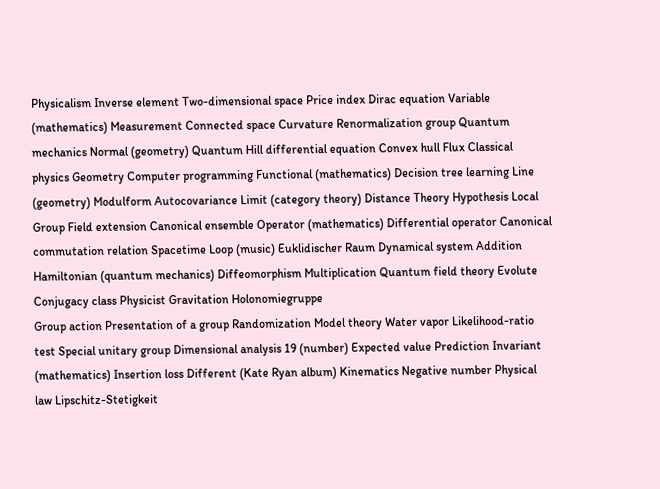Physicalism Inverse element Two-dimensional space Price index Dirac equation Variable (mathematics) Measurement Connected space Curvature Renormalization group Quantum mechanics Normal (geometry) Quantum Hill differential equation Convex hull Flux Classical physics Geometry Computer programming Functional (mathematics) Decision tree learning Line (geometry) Modulform Autocovariance Limit (category theory) Distance Theory Hypothesis Local Group Field extension Canonical ensemble Operator (mathematics) Differential operator Canonical commutation relation Spacetime Loop (music) Euklidischer Raum Dynamical system Addition Hamiltonian (quantum mechanics) Diffeomorphism Multiplication Quantum field theory Evolute Conjugacy class Physicist Gravitation Holonomiegruppe
Group action Presentation of a group Randomization Model theory Water vapor Likelihood-ratio test Special unitary group Dimensional analysis 19 (number) Expected value Prediction Invariant (mathematics) Insertion loss Different (Kate Ryan album) Kinematics Negative number Physical law Lipschitz-Stetigkeit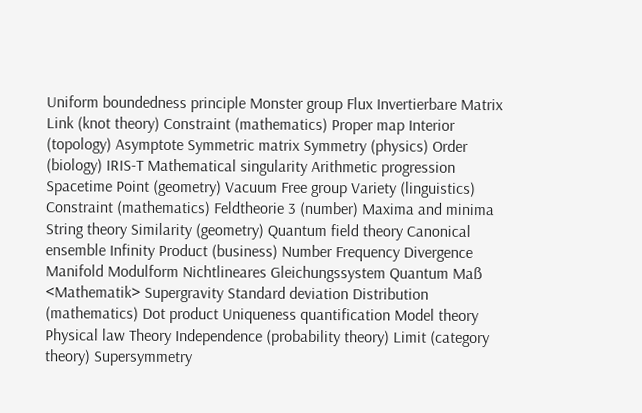Uniform boundedness principle Monster group Flux Invertierbare Matrix Link (knot theory) Constraint (mathematics) Proper map Interior (topology) Asymptote Symmetric matrix Symmetry (physics) Order (biology) IRIS-T Mathematical singularity Arithmetic progression Spacetime Point (geometry) Vacuum Free group Variety (linguistics) Constraint (mathematics) Feldtheorie 3 (number) Maxima and minima String theory Similarity (geometry) Quantum field theory Canonical ensemble Infinity Product (business) Number Frequency Divergence Manifold Modulform Nichtlineares Gleichungssystem Quantum Maß <Mathematik> Supergravity Standard deviation Distribution (mathematics) Dot product Uniqueness quantification Model theory Physical law Theory Independence (probability theory) Limit (category theory) Supersymmetry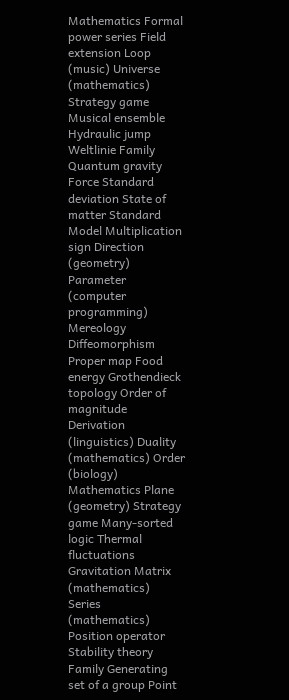Mathematics Formal power series Field extension Loop (music) Universe (mathematics) Strategy game Musical ensemble Hydraulic jump Weltlinie Family Quantum gravity Force Standard deviation State of matter Standard Model Multiplication sign Direction (geometry) Parameter (computer programming) Mereology Diffeomorphism Proper map Food energy Grothendieck topology Order of magnitude Derivation (linguistics) Duality (mathematics) Order (biology) Mathematics Plane (geometry) Strategy game Many-sorted logic Thermal fluctuations Gravitation Matrix (mathematics) Series (mathematics) Position operator Stability theory Family Generating set of a group Point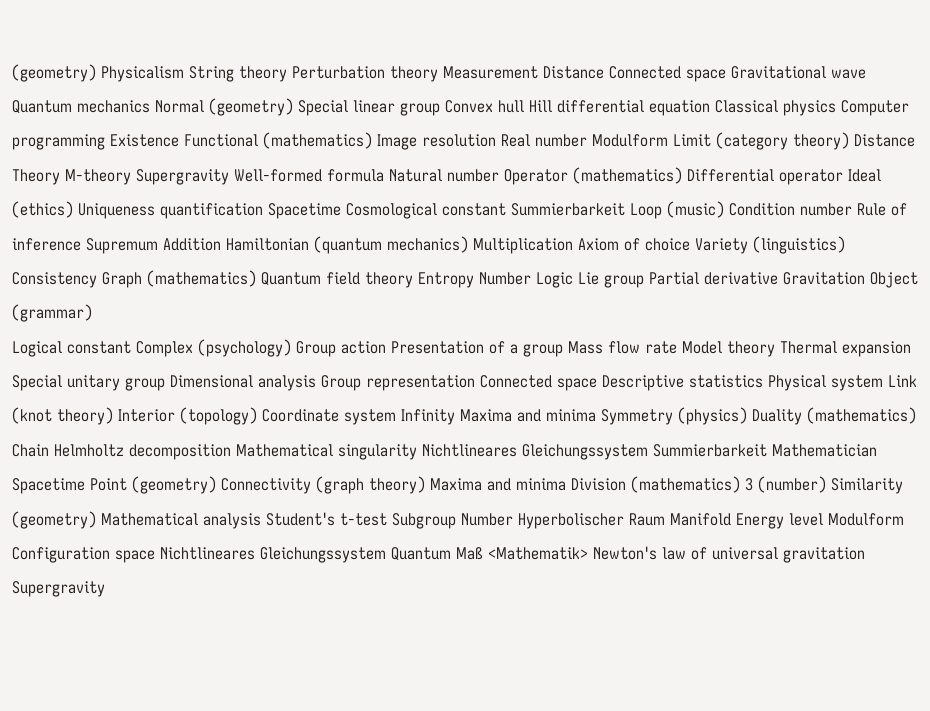(geometry) Physicalism String theory Perturbation theory Measurement Distance Connected space Gravitational wave Quantum mechanics Normal (geometry) Special linear group Convex hull Hill differential equation Classical physics Computer programming Existence Functional (mathematics) Image resolution Real number Modulform Limit (category theory) Distance Theory M-theory Supergravity Well-formed formula Natural number Operator (mathematics) Differential operator Ideal (ethics) Uniqueness quantification Spacetime Cosmological constant Summierbarkeit Loop (music) Condition number Rule of inference Supremum Addition Hamiltonian (quantum mechanics) Multiplication Axiom of choice Variety (linguistics) Consistency Graph (mathematics) Quantum field theory Entropy Number Logic Lie group Partial derivative Gravitation Object (grammar)
Logical constant Complex (psychology) Group action Presentation of a group Mass flow rate Model theory Thermal expansion Special unitary group Dimensional analysis Group representation Connected space Descriptive statistics Physical system Link (knot theory) Interior (topology) Coordinate system Infinity Maxima and minima Symmetry (physics) Duality (mathematics) Chain Helmholtz decomposition Mathematical singularity Nichtlineares Gleichungssystem Summierbarkeit Mathematician Spacetime Point (geometry) Connectivity (graph theory) Maxima and minima Division (mathematics) 3 (number) Similarity (geometry) Mathematical analysis Student's t-test Subgroup Number Hyperbolischer Raum Manifold Energy level Modulform Configuration space Nichtlineares Gleichungssystem Quantum Maß <Mathematik> Newton's law of universal gravitation Supergravity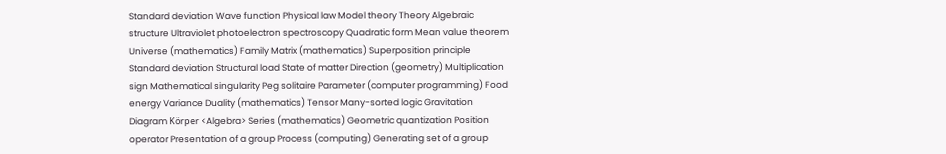Standard deviation Wave function Physical law Model theory Theory Algebraic structure Ultraviolet photoelectron spectroscopy Quadratic form Mean value theorem Universe (mathematics) Family Matrix (mathematics) Superposition principle Standard deviation Structural load State of matter Direction (geometry) Multiplication sign Mathematical singularity Peg solitaire Parameter (computer programming) Food energy Variance Duality (mathematics) Tensor Many-sorted logic Gravitation Diagram Körper <Algebra> Series (mathematics) Geometric quantization Position operator Presentation of a group Process (computing) Generating set of a group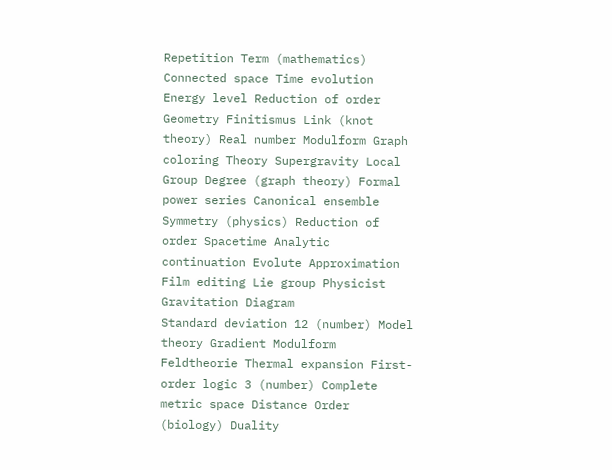Repetition Term (mathematics) Connected space Time evolution Energy level Reduction of order Geometry Finitismus Link (knot theory) Real number Modulform Graph coloring Theory Supergravity Local Group Degree (graph theory) Formal power series Canonical ensemble Symmetry (physics) Reduction of order Spacetime Analytic continuation Evolute Approximation Film editing Lie group Physicist Gravitation Diagram
Standard deviation 12 (number) Model theory Gradient Modulform Feldtheorie Thermal expansion First-order logic 3 (number) Complete metric space Distance Order (biology) Duality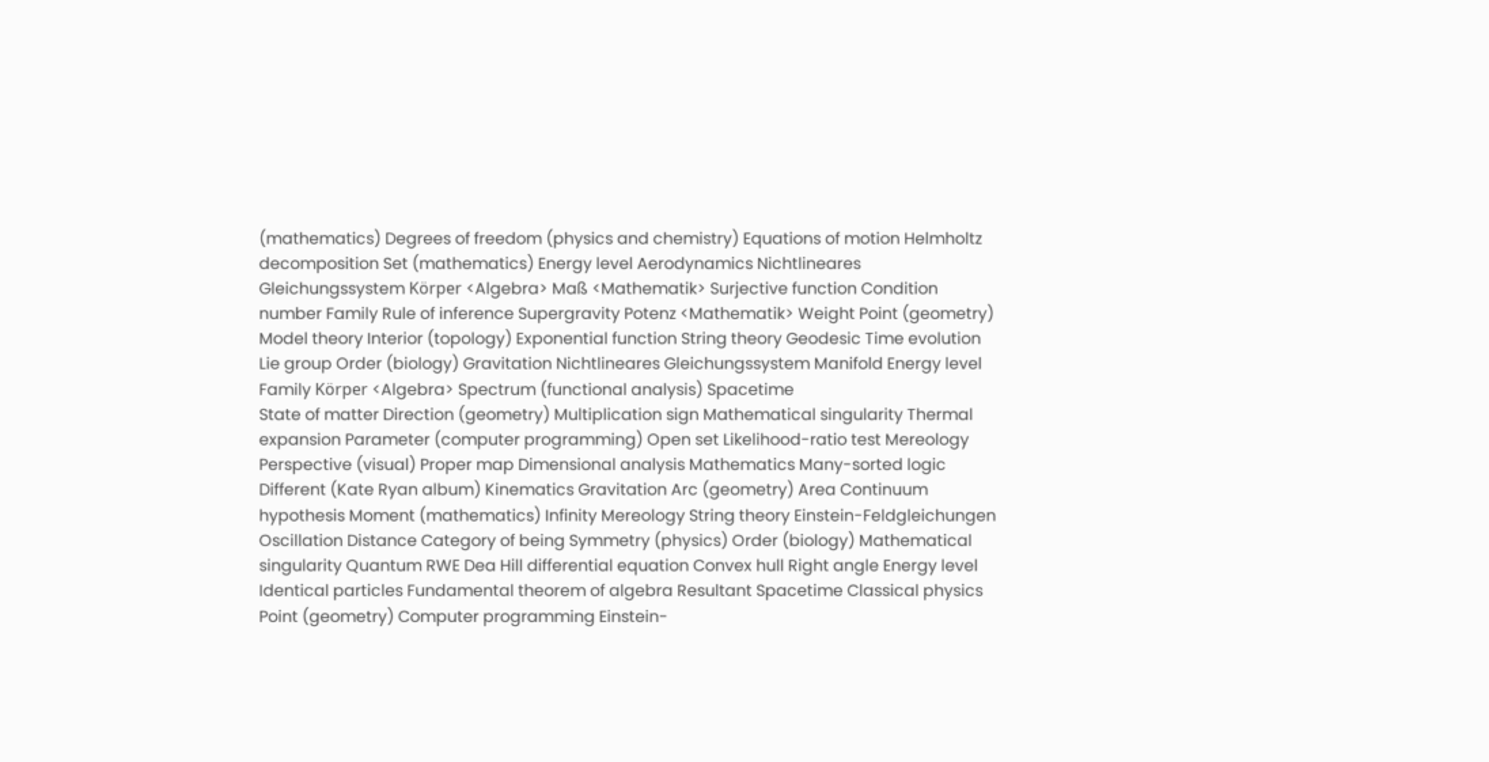(mathematics) Degrees of freedom (physics and chemistry) Equations of motion Helmholtz decomposition Set (mathematics) Energy level Aerodynamics Nichtlineares Gleichungssystem Körper <Algebra> Maß <Mathematik> Surjective function Condition number Family Rule of inference Supergravity Potenz <Mathematik> Weight Point (geometry) Model theory Interior (topology) Exponential function String theory Geodesic Time evolution Lie group Order (biology) Gravitation Nichtlineares Gleichungssystem Manifold Energy level Family Körper <Algebra> Spectrum (functional analysis) Spacetime
State of matter Direction (geometry) Multiplication sign Mathematical singularity Thermal expansion Parameter (computer programming) Open set Likelihood-ratio test Mereology Perspective (visual) Proper map Dimensional analysis Mathematics Many-sorted logic Different (Kate Ryan album) Kinematics Gravitation Arc (geometry) Area Continuum hypothesis Moment (mathematics) Infinity Mereology String theory Einstein-Feldgleichungen Oscillation Distance Category of being Symmetry (physics) Order (biology) Mathematical singularity Quantum RWE Dea Hill differential equation Convex hull Right angle Energy level Identical particles Fundamental theorem of algebra Resultant Spacetime Classical physics Point (geometry) Computer programming Einstein-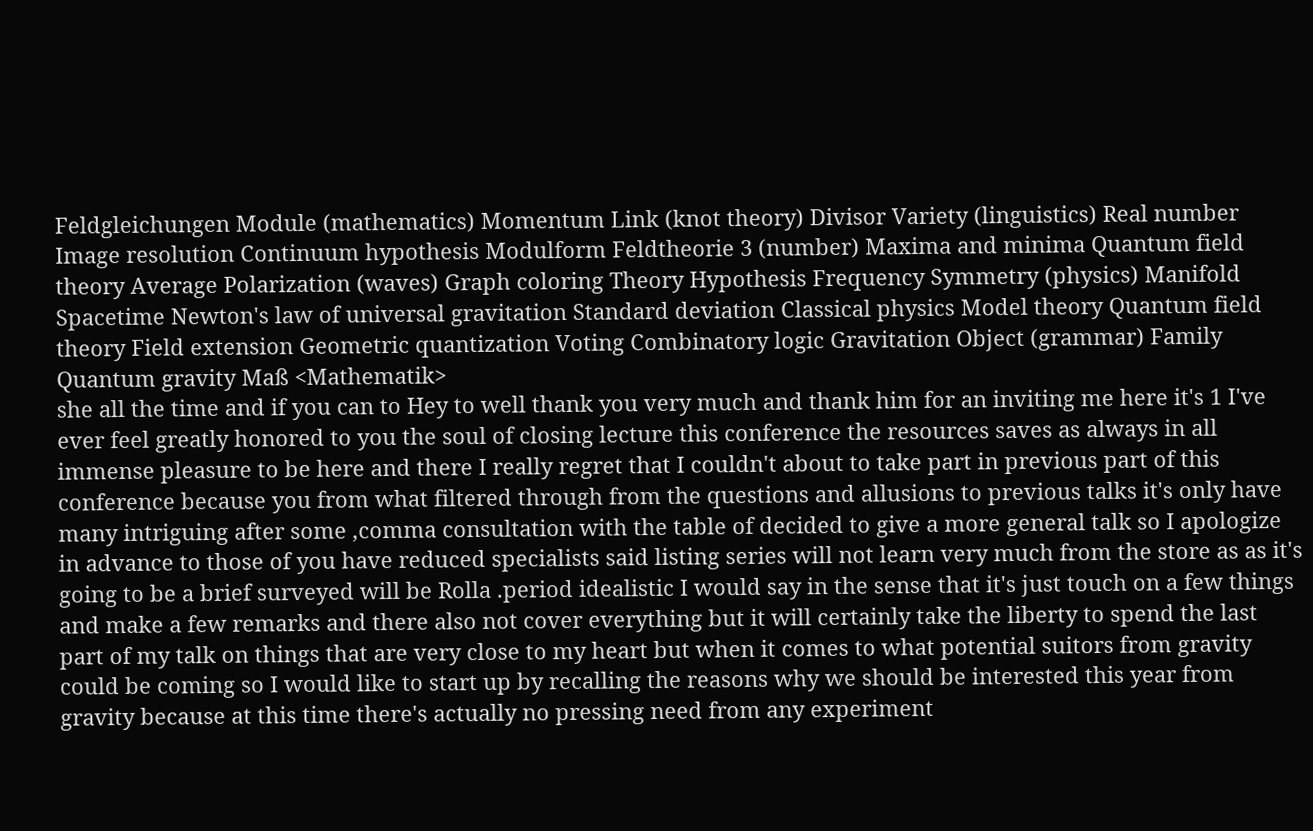Feldgleichungen Module (mathematics) Momentum Link (knot theory) Divisor Variety (linguistics) Real number Image resolution Continuum hypothesis Modulform Feldtheorie 3 (number) Maxima and minima Quantum field theory Average Polarization (waves) Graph coloring Theory Hypothesis Frequency Symmetry (physics) Manifold Spacetime Newton's law of universal gravitation Standard deviation Classical physics Model theory Quantum field theory Field extension Geometric quantization Voting Combinatory logic Gravitation Object (grammar) Family Quantum gravity Maß <Mathematik>
she all the time and if you can to Hey to well thank you very much and thank him for an inviting me here it's 1 I've ever feel greatly honored to you the soul of closing lecture this conference the resources saves as always in all immense pleasure to be here and there I really regret that I couldn't about to take part in previous part of this conference because you from what filtered through from the questions and allusions to previous talks it's only have many intriguing after some ,comma consultation with the table of decided to give a more general talk so I apologize in advance to those of you have reduced specialists said listing series will not learn very much from the store as as it's going to be a brief surveyed will be Rolla .period idealistic I would say in the sense that it's just touch on a few things and make a few remarks and there also not cover everything but it will certainly take the liberty to spend the last part of my talk on things that are very close to my heart but when it comes to what potential suitors from gravity could be coming so I would like to start up by recalling the reasons why we should be interested this year from gravity because at this time there's actually no pressing need from any experiment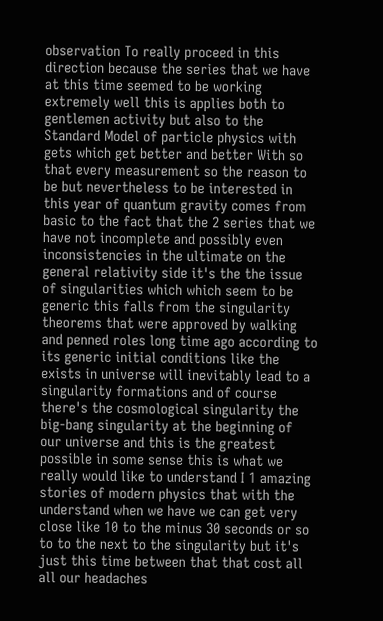observation To really proceed in this direction because the series that we have at this time seemed to be working extremely well this is applies both to gentlemen activity but also to the Standard Model of particle physics with gets which get better and better With so that every measurement so the reason to be but nevertheless to be interested in this year of quantum gravity comes from basic to the fact that the 2 series that we have not incomplete and possibly even inconsistencies in the ultimate on the general relativity side it's the the issue of singularities which which seem to be generic this falls from the singularity theorems that were approved by walking and penned roles long time ago according to its generic initial conditions like the exists in universe will inevitably lead to a singularity formations and of course there's the cosmological singularity the big-bang singularity at the beginning of our universe and this is the greatest possible in some sense this is what we really would like to understand I 1 amazing stories of modern physics that with the understand when we have we can get very close like 10 to the minus 30 seconds or so to to the next to the singularity but it's just this time between that that cost all all our headaches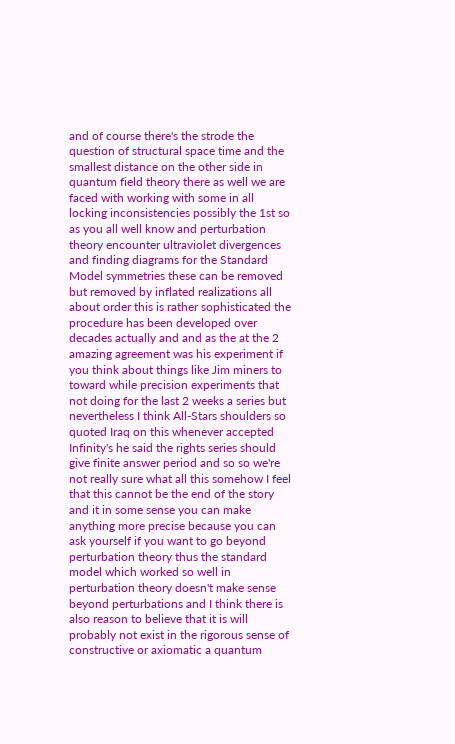and of course there's the strode the question of structural space time and the smallest distance on the other side in quantum field theory there as well we are faced with working with some in all locking inconsistencies possibly the 1st so as you all well know and perturbation theory encounter ultraviolet divergences and finding diagrams for the Standard Model symmetries these can be removed but removed by inflated realizations all about order this is rather sophisticated the procedure has been developed over decades actually and and as the at the 2 amazing agreement was his experiment if you think about things like Jim miners to toward while precision experiments that not doing for the last 2 weeks a series but nevertheless I think All-Stars shoulders so quoted Iraq on this whenever accepted Infinity's he said the rights series should give finite answer period and so so we're not really sure what all this somehow I feel that this cannot be the end of the story and it in some sense you can make anything more precise because you can ask yourself if you want to go beyond perturbation theory thus the standard model which worked so well in perturbation theory doesn't make sense beyond perturbations and I think there is also reason to believe that it is will probably not exist in the rigorous sense of constructive or axiomatic a quantum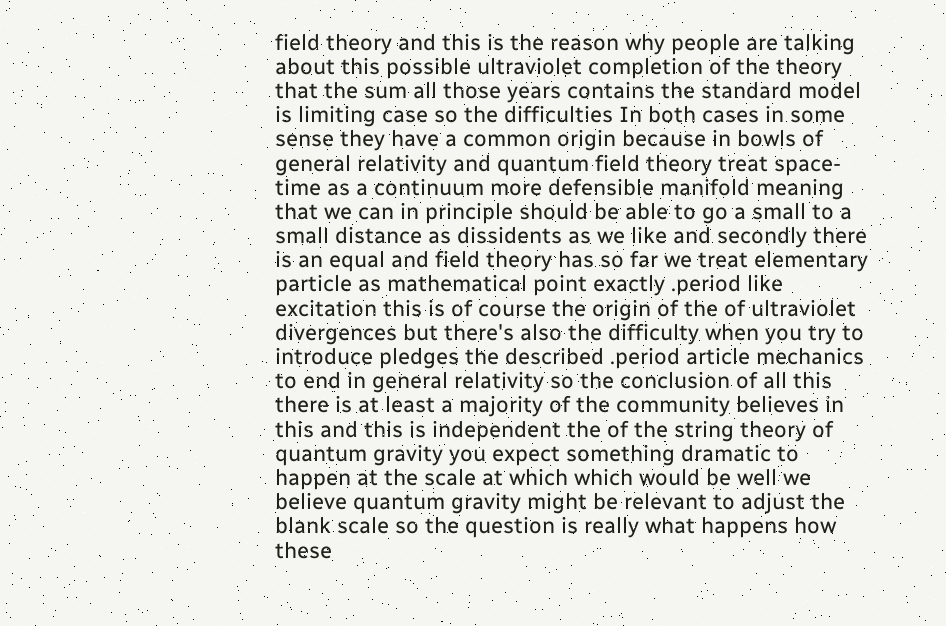field theory and this is the reason why people are talking about this possible ultraviolet completion of the theory that the sum all those years contains the standard model is limiting case so the difficulties In both cases in some sense they have a common origin because in bowls of general relativity and quantum field theory treat space-time as a continuum more defensible manifold meaning that we can in principle should be able to go a small to a small distance as dissidents as we like and secondly there is an equal and field theory has so far we treat elementary particle as mathematical point exactly .period like excitation this is of course the origin of the of ultraviolet divergences but there's also the difficulty when you try to introduce pledges the described .period article mechanics to end in general relativity so the conclusion of all this there is at least a majority of the community believes in this and this is independent the of the string theory of quantum gravity you expect something dramatic to happen at the scale at which which would be well we believe quantum gravity might be relevant to adjust the blank scale so the question is really what happens how these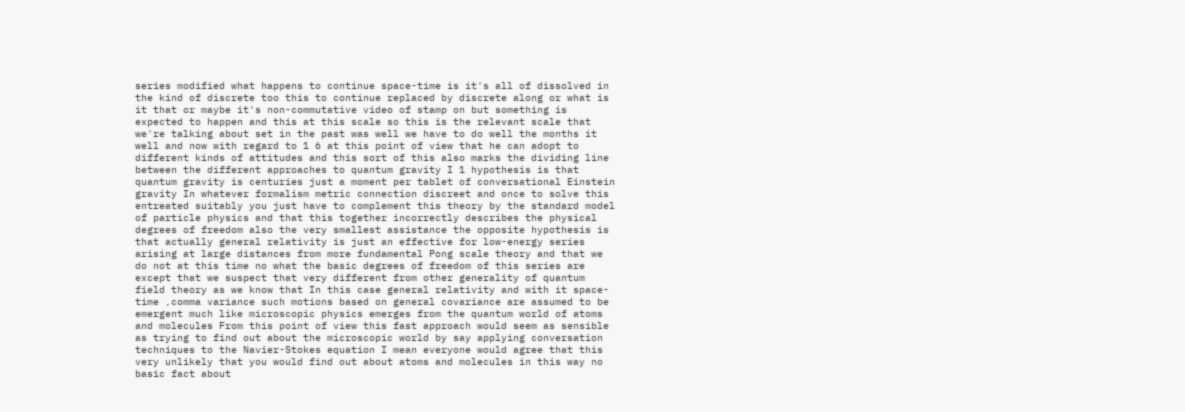series modified what happens to continue space-time is it's all of dissolved in the kind of discrete too this to continue replaced by discrete along or what is it that or maybe it's non-commutative video of stamp on but something is expected to happen and this at this scale so this is the relevant scale that we're talking about set in the past was well we have to do well the months it well and now with regard to 1 6 at this point of view that he can adopt to different kinds of attitudes and this sort of this also marks the dividing line between the different approaches to quantum gravity I 1 hypothesis is that quantum gravity is centuries just a moment per tablet of conversational Einstein gravity In whatever formalism metric connection discreet and once to solve this entreated suitably you just have to complement this theory by the standard model of particle physics and that this together incorrectly describes the physical degrees of freedom also the very smallest assistance the opposite hypothesis is that actually general relativity is just an effective for low-energy series arising at large distances from more fundamental Pong scale theory and that we do not at this time no what the basic degrees of freedom of this series are except that we suspect that very different from other generality of quantum field theory as we know that In this case general relativity and with it space-time ,comma variance such motions based on general covariance are assumed to be emergent much like microscopic physics emerges from the quantum world of atoms and molecules From this point of view this fast approach would seem as sensible as trying to find out about the microscopic world by say applying conversation techniques to the Navier-Stokes equation I mean everyone would agree that this very unlikely that you would find out about atoms and molecules in this way no basic fact about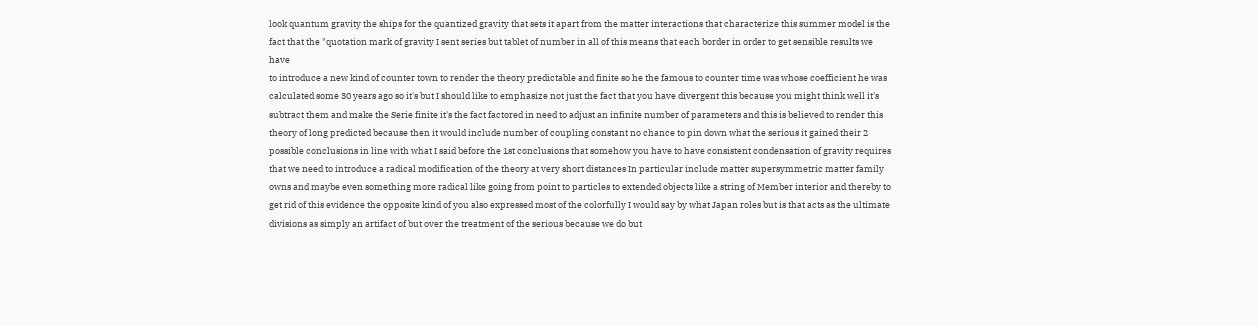look quantum gravity the ships for the quantized gravity that sets it apart from the matter interactions that characterize this summer model is the fact that the "quotation mark of gravity I sent series but tablet of number in all of this means that each border in order to get sensible results we have
to introduce a new kind of counter town to render the theory predictable and finite so he the famous to counter time was whose coefficient he was calculated some 30 years ago so it's but I should like to emphasize not just the fact that you have divergent this because you might think well it's subtract them and make the Serie finite it's the fact factored in need to adjust an infinite number of parameters and this is believed to render this theory of long predicted because then it would include number of coupling constant no chance to pin down what the serious it gained their 2 possible conclusions in line with what I said before the 1st conclusions that somehow you have to have consistent condensation of gravity requires that we need to introduce a radical modification of the theory at very short distances In particular include matter supersymmetric matter family owns and maybe even something more radical like going from point to particles to extended objects like a string of Member interior and thereby to get rid of this evidence the opposite kind of you also expressed most of the colorfully I would say by what Japan roles but is that acts as the ultimate divisions as simply an artifact of but over the treatment of the serious because we do but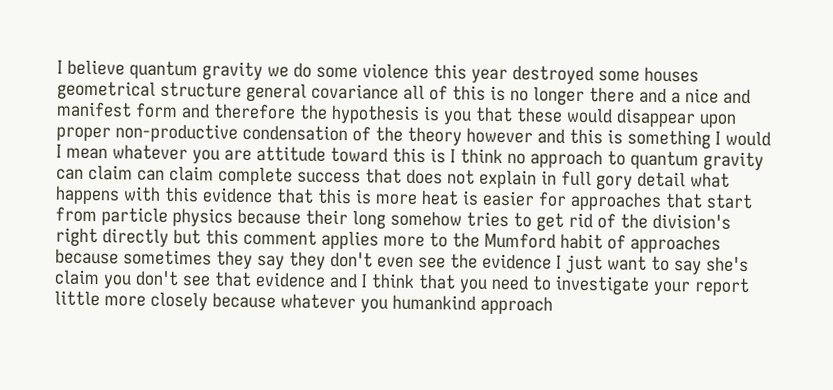I believe quantum gravity we do some violence this year destroyed some houses geometrical structure general covariance all of this is no longer there and a nice and manifest form and therefore the hypothesis is you that these would disappear upon proper non-productive condensation of the theory however and this is something I would I mean whatever you are attitude toward this is I think no approach to quantum gravity can claim can claim complete success that does not explain in full gory detail what happens with this evidence that this is more heat is easier for approaches that start from particle physics because their long somehow tries to get rid of the division's right directly but this comment applies more to the Mumford habit of approaches because sometimes they say they don't even see the evidence I just want to say she's claim you don't see that evidence and I think that you need to investigate your report little more closely because whatever you humankind approach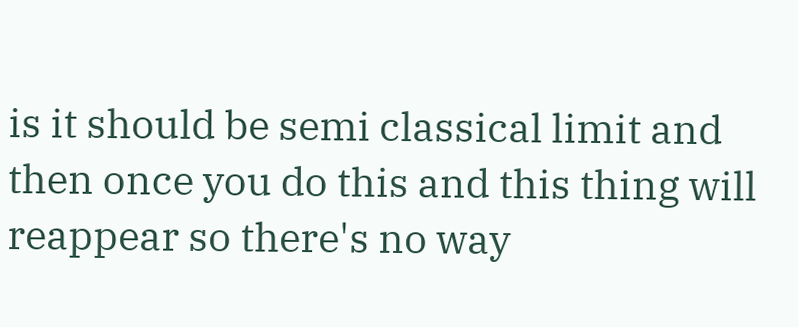is it should be semi classical limit and then once you do this and this thing will reappear so there's no way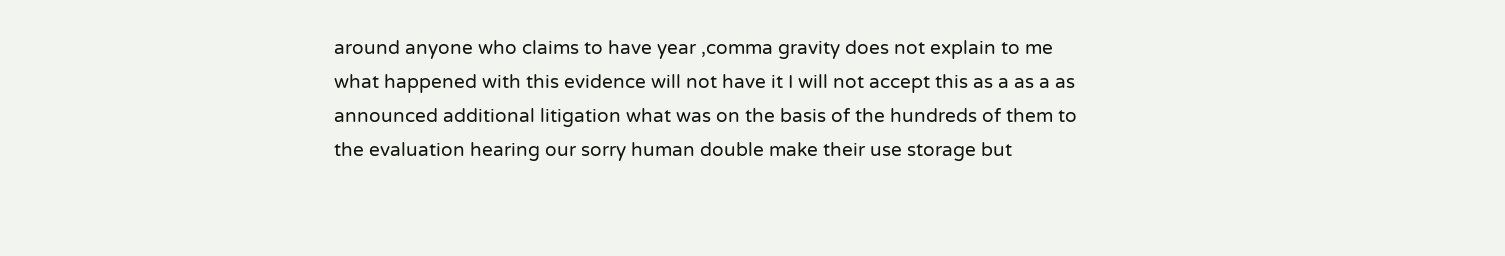around anyone who claims to have year ,comma gravity does not explain to me what happened with this evidence will not have it I will not accept this as a as a as announced additional litigation what was on the basis of the hundreds of them to the evaluation hearing our sorry human double make their use storage but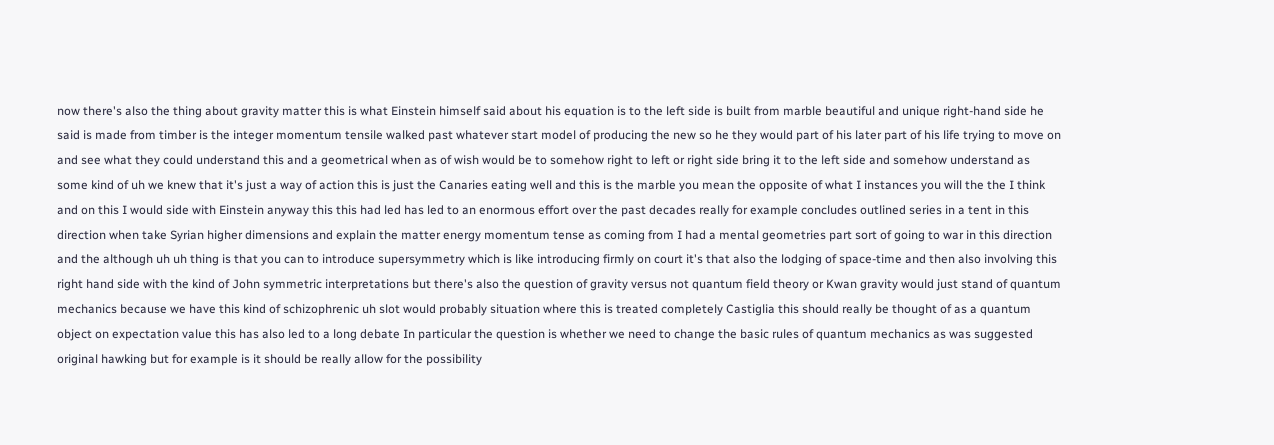now there's also the thing about gravity matter this is what Einstein himself said about his equation is to the left side is built from marble beautiful and unique right-hand side he said is made from timber is the integer momentum tensile walked past whatever start model of producing the new so he they would part of his later part of his life trying to move on and see what they could understand this and a geometrical when as of wish would be to somehow right to left or right side bring it to the left side and somehow understand as some kind of uh we knew that it's just a way of action this is just the Canaries eating well and this is the marble you mean the opposite of what I instances you will the the I think and on this I would side with Einstein anyway this this had led has led to an enormous effort over the past decades really for example concludes outlined series in a tent in this direction when take Syrian higher dimensions and explain the matter energy momentum tense as coming from I had a mental geometries part sort of going to war in this direction and the although uh uh thing is that you can to introduce supersymmetry which is like introducing firmly on court it's that also the lodging of space-time and then also involving this right hand side with the kind of John symmetric interpretations but there's also the question of gravity versus not quantum field theory or Kwan gravity would just stand of quantum mechanics because we have this kind of schizophrenic uh slot would probably situation where this is treated completely Castiglia this should really be thought of as a quantum object on expectation value this has also led to a long debate In particular the question is whether we need to change the basic rules of quantum mechanics as was suggested original hawking but for example is it should be really allow for the possibility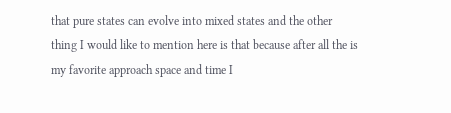that pure states can evolve into mixed states and the other thing I would like to mention here is that because after all the is my favorite approach space and time I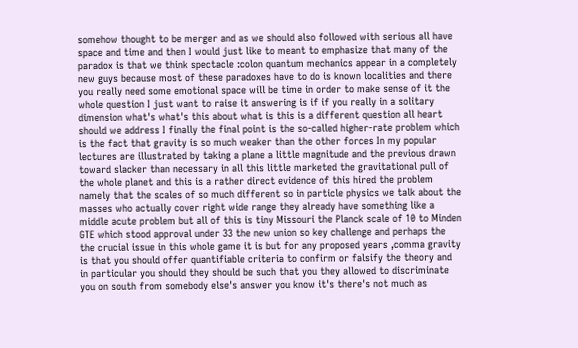somehow thought to be merger and as we should also followed with serious all have space and time and then I would just like to meant to emphasize that many of the paradox is that we think spectacle :colon quantum mechanics appear in a completely new guys because most of these paradoxes have to do is known localities and there you really need some emotional space will be time in order to make sense of it the whole question I just want to raise it answering is if if you really in a solitary dimension what's what's this about what is this is a different question all heart should we address I finally the final point is the so-called higher-rate problem which is the fact that gravity is so much weaker than the other forces In my popular lectures are illustrated by taking a plane a little magnitude and the previous drawn toward slacker than necessary in all this little marketed the gravitational pull of the whole planet and this is a rather direct evidence of this hired the problem namely that the scales of so much different so in particle physics we talk about the masses who actually cover right wide range they already have something like a middle acute problem but all of this is tiny Missouri the Planck scale of 10 to Minden GTE which stood approval under 33 the new union so key challenge and perhaps the the crucial issue in this whole game it is but for any proposed years ,comma gravity is that you should offer quantifiable criteria to confirm or falsify the theory and in particular you should they should be such that you they allowed to discriminate you on south from somebody else's answer you know it's there's not much as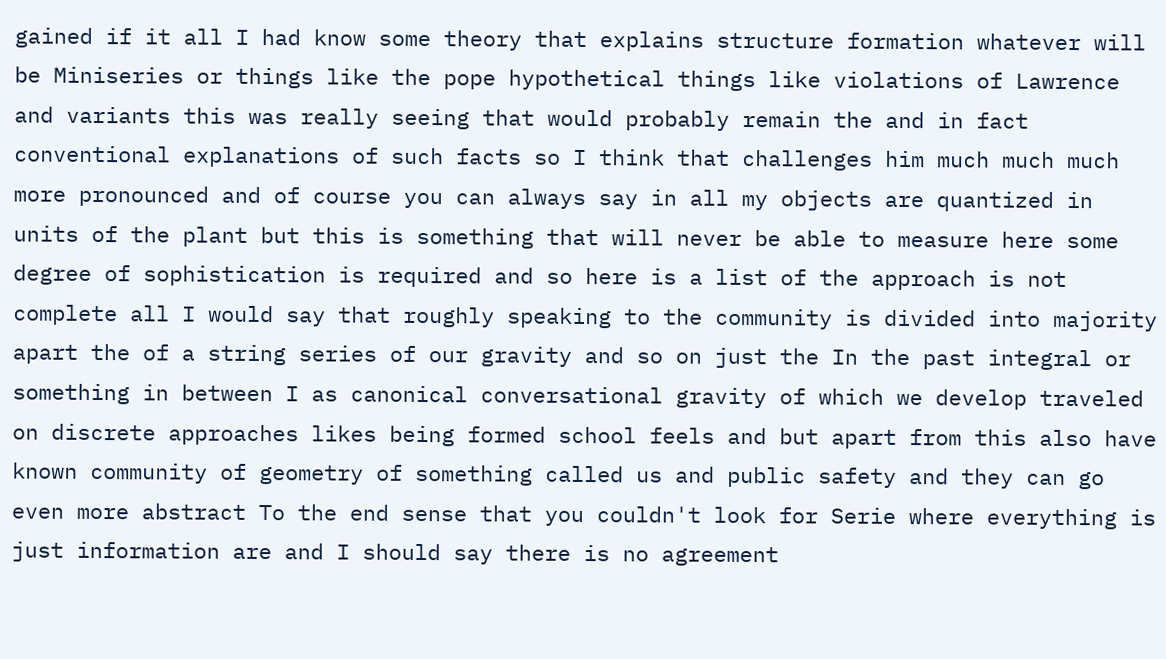gained if it all I had know some theory that explains structure formation whatever will be Miniseries or things like the pope hypothetical things like violations of Lawrence and variants this was really seeing that would probably remain the and in fact conventional explanations of such facts so I think that challenges him much much much more pronounced and of course you can always say in all my objects are quantized in units of the plant but this is something that will never be able to measure here some degree of sophistication is required and so here is a list of the approach is not complete all I would say that roughly speaking to the community is divided into majority apart the of a string series of our gravity and so on just the In the past integral or something in between I as canonical conversational gravity of which we develop traveled on discrete approaches likes being formed school feels and but apart from this also have known community of geometry of something called us and public safety and they can go even more abstract To the end sense that you couldn't look for Serie where everything is just information are and I should say there is no agreement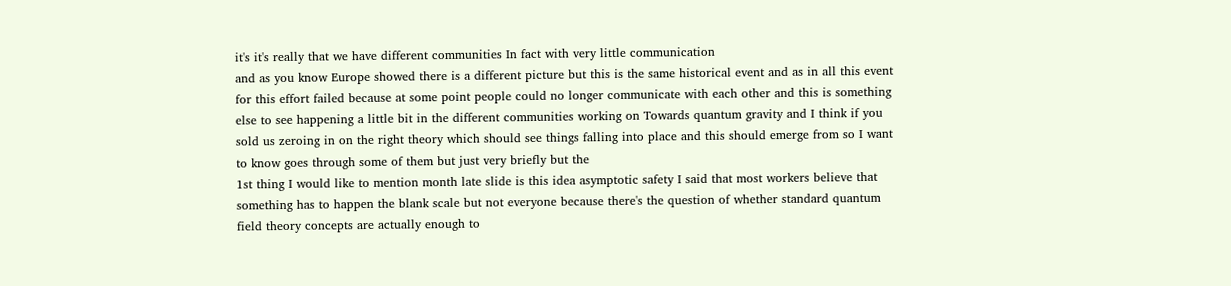it's it's really that we have different communities In fact with very little communication
and as you know Europe showed there is a different picture but this is the same historical event and as in all this event for this effort failed because at some point people could no longer communicate with each other and this is something else to see happening a little bit in the different communities working on Towards quantum gravity and I think if you sold us zeroing in on the right theory which should see things falling into place and this should emerge from so I want to know goes through some of them but just very briefly but the
1st thing I would like to mention month late slide is this idea asymptotic safety I said that most workers believe that something has to happen the blank scale but not everyone because there's the question of whether standard quantum field theory concepts are actually enough to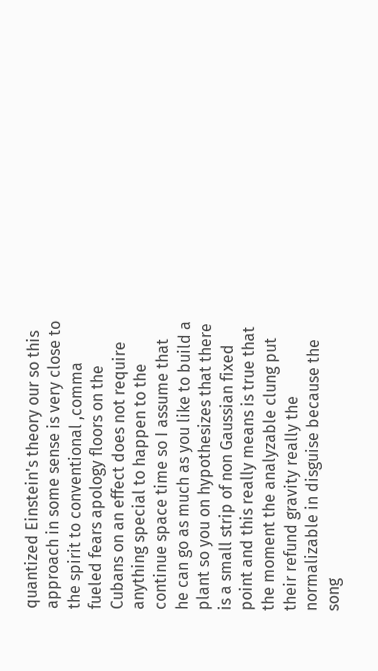quantized Einstein's theory our so this approach in some sense is very close to the spirit to conventional ,comma fueled fears apology floors on the Cubans on an effect does not require anything special to happen to the continue space time so I assume that he can go as much as you like to build a plant so you on hypothesizes that there is a small strip of non Gaussian fixed point and this really means is true that the moment the analyzable clung put their refund gravity really the normalizable in disguise because the song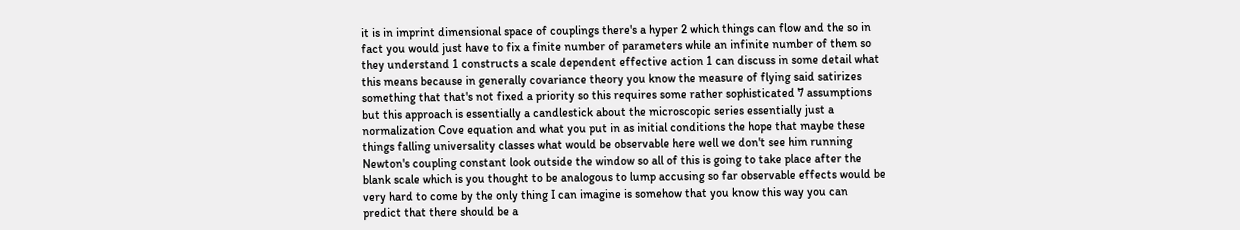it is in imprint dimensional space of couplings there's a hyper 2 which things can flow and the so in fact you would just have to fix a finite number of parameters while an infinite number of them so they understand 1 constructs a scale dependent effective action 1 can discuss in some detail what this means because in generally covariance theory you know the measure of flying said satirizes something that that's not fixed a priority so this requires some rather sophisticated 7 assumptions but this approach is essentially a candlestick about the microscopic series essentially just a normalization Cove equation and what you put in as initial conditions the hope that maybe these things falling universality classes what would be observable here well we don't see him running Newton's coupling constant look outside the window so all of this is going to take place after the blank scale which is you thought to be analogous to lump accusing so far observable effects would be very hard to come by the only thing I can imagine is somehow that you know this way you can predict that there should be a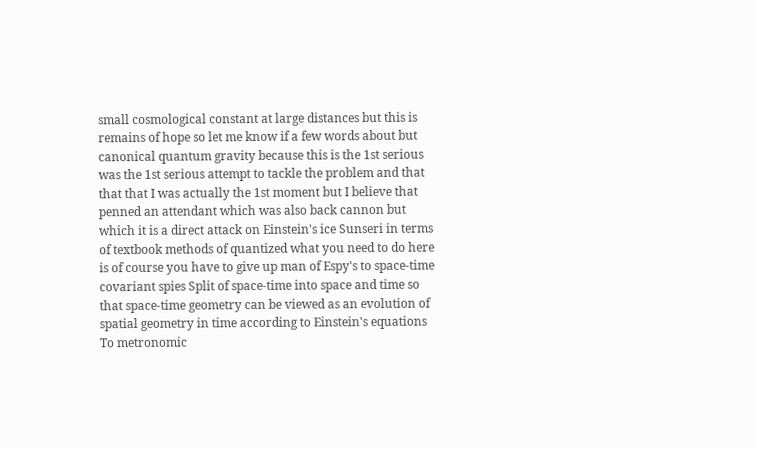small cosmological constant at large distances but this is remains of hope so let me know if a few words about but canonical quantum gravity because this is the 1st serious was the 1st serious attempt to tackle the problem and that that that I was actually the 1st moment but I believe that penned an attendant which was also back cannon but which it is a direct attack on Einstein's ice Sunseri in terms of textbook methods of quantized what you need to do here is of course you have to give up man of Espy's to space-time covariant spies Split of space-time into space and time so that space-time geometry can be viewed as an evolution of spatial geometry in time according to Einstein's equations To metronomic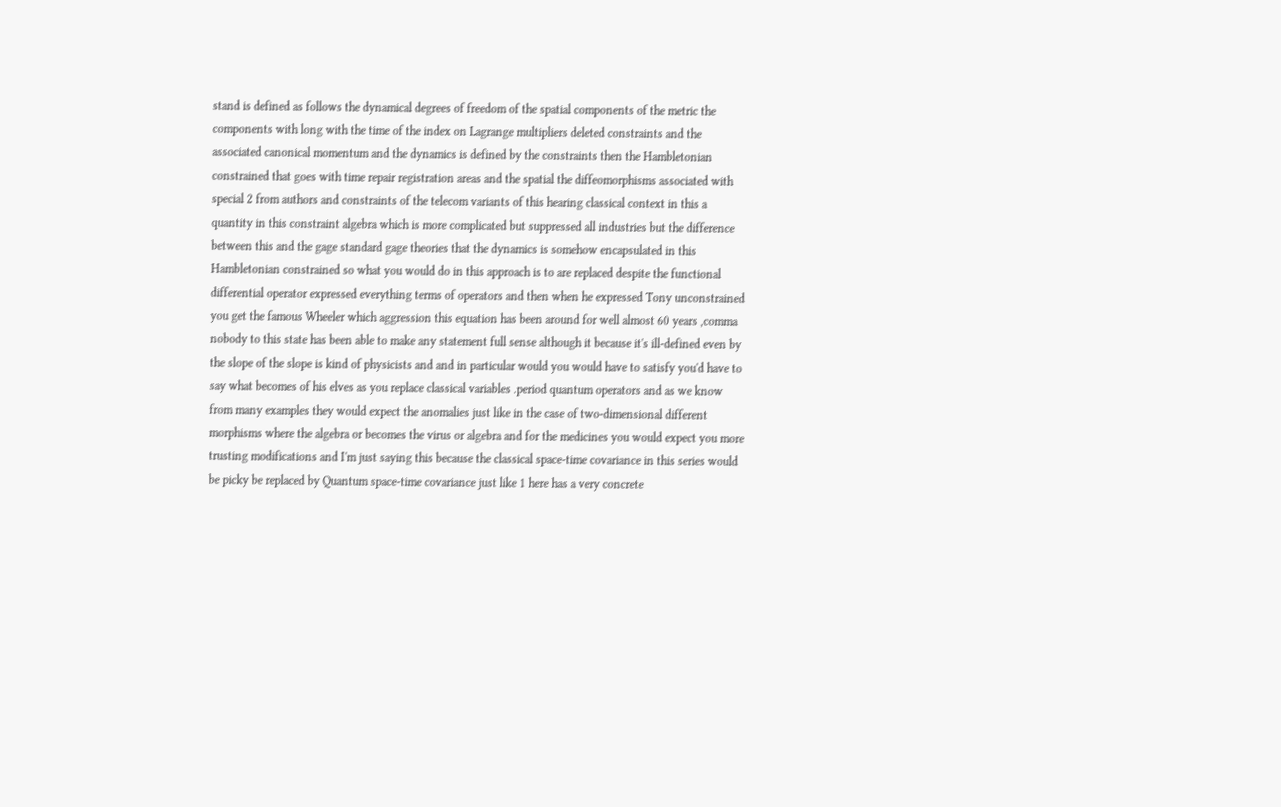stand is defined as follows the dynamical degrees of freedom of the spatial components of the metric the components with long with the time of the index on Lagrange multipliers deleted constraints and the associated canonical momentum and the dynamics is defined by the constraints then the Hambletonian constrained that goes with time repair registration areas and the spatial the diffeomorphisms associated with special 2 from authors and constraints of the telecom variants of this hearing classical context in this a quantity in this constraint algebra which is more complicated but suppressed all industries but the difference between this and the gage standard gage theories that the dynamics is somehow encapsulated in this Hambletonian constrained so what you would do in this approach is to are replaced despite the functional differential operator expressed everything terms of operators and then when he expressed Tony unconstrained you get the famous Wheeler which aggression this equation has been around for well almost 60 years ,comma nobody to this state has been able to make any statement full sense although it because it's ill-defined even by the slope of the slope is kind of physicists and and in particular would you would have to satisfy you'd have to say what becomes of his elves as you replace classical variables .period quantum operators and as we know from many examples they would expect the anomalies just like in the case of two-dimensional different morphisms where the algebra or becomes the virus or algebra and for the medicines you would expect you more trusting modifications and I'm just saying this because the classical space-time covariance in this series would be picky be replaced by Quantum space-time covariance just like 1 here has a very concrete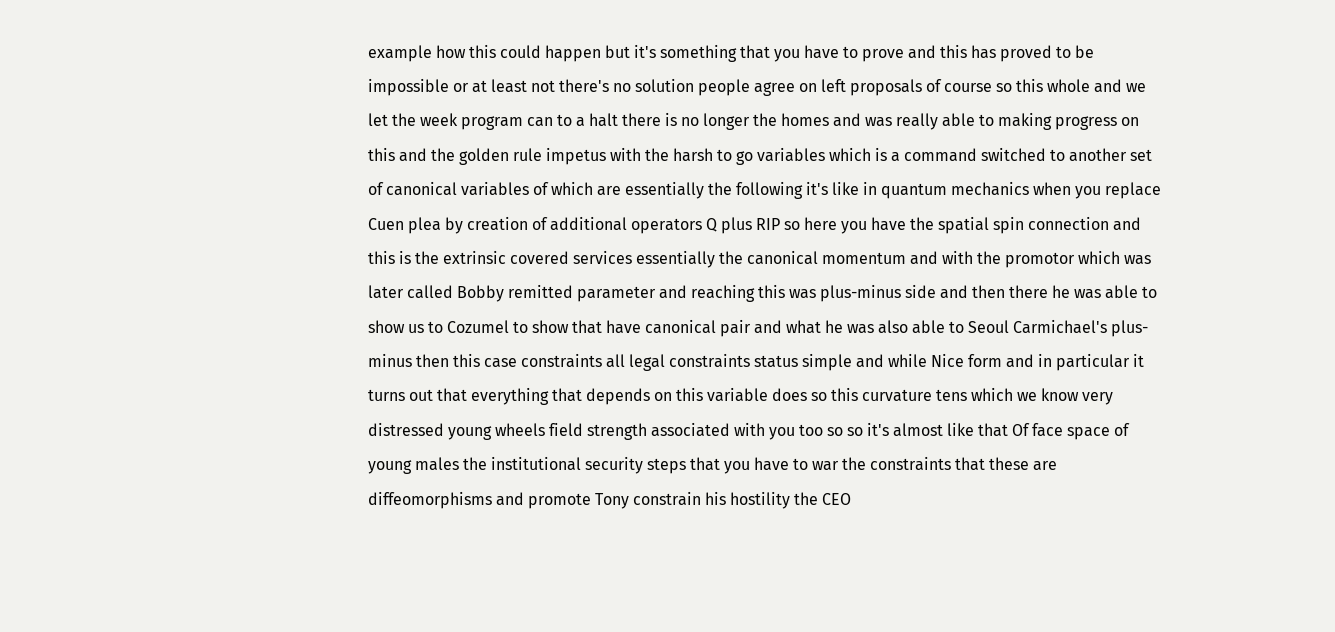example how this could happen but it's something that you have to prove and this has proved to be impossible or at least not there's no solution people agree on left proposals of course so this whole and we let the week program can to a halt there is no longer the homes and was really able to making progress on this and the golden rule impetus with the harsh to go variables which is a command switched to another set of canonical variables of which are essentially the following it's like in quantum mechanics when you replace Cuen plea by creation of additional operators Q plus RIP so here you have the spatial spin connection and this is the extrinsic covered services essentially the canonical momentum and with the promotor which was later called Bobby remitted parameter and reaching this was plus-minus side and then there he was able to show us to Cozumel to show that have canonical pair and what he was also able to Seoul Carmichael's plus-minus then this case constraints all legal constraints status simple and while Nice form and in particular it turns out that everything that depends on this variable does so this curvature tens which we know very distressed young wheels field strength associated with you too so so it's almost like that Of face space of young males the institutional security steps that you have to war the constraints that these are diffeomorphisms and promote Tony constrain his hostility the CEO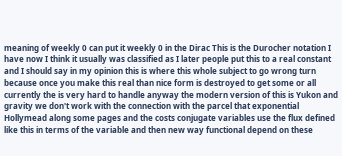meaning of weekly 0 can put it weekly 0 in the Dirac This is the Durocher notation I have now I think it usually was classified as I later people put this to a real constant and I should say in my opinion this is where this whole subject to go wrong turn because once you make this real than nice form is destroyed to get some or all currently the is very hard to handle anyway the modern version of this is Yukon and gravity we don't work with the connection with the parcel that exponential Hollymead along some pages and the costs conjugate variables use the flux defined like this in terms of the variable and then new way functional depend on these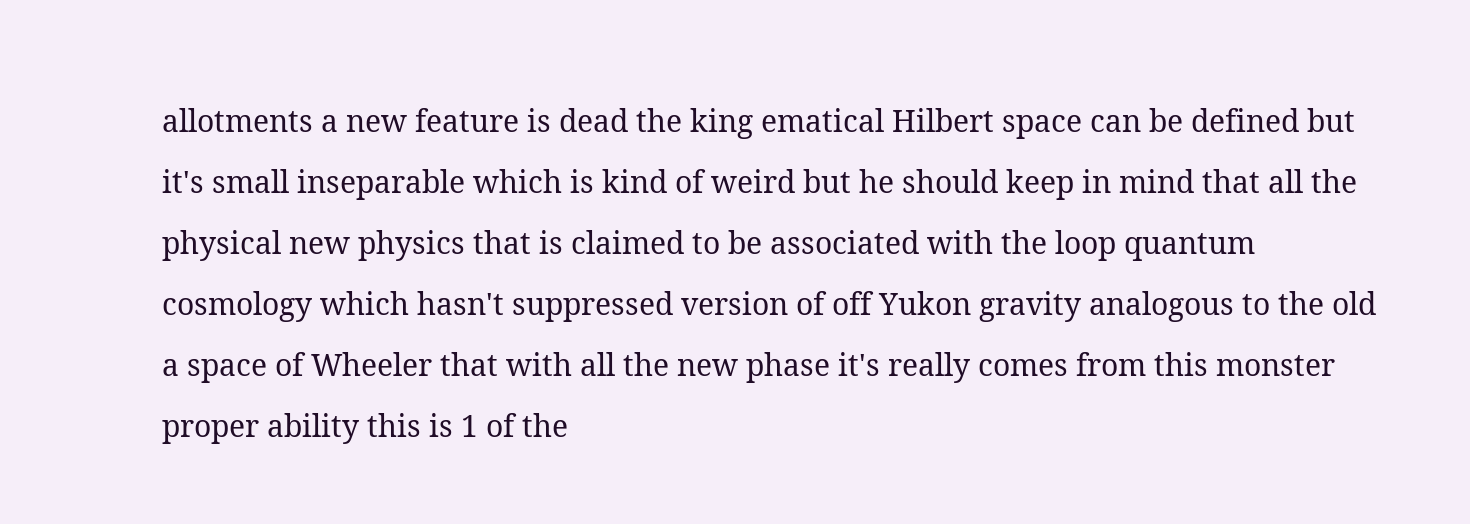allotments a new feature is dead the king ematical Hilbert space can be defined but it's small inseparable which is kind of weird but he should keep in mind that all the physical new physics that is claimed to be associated with the loop quantum cosmology which hasn't suppressed version of off Yukon gravity analogous to the old a space of Wheeler that with all the new phase it's really comes from this monster proper ability this is 1 of the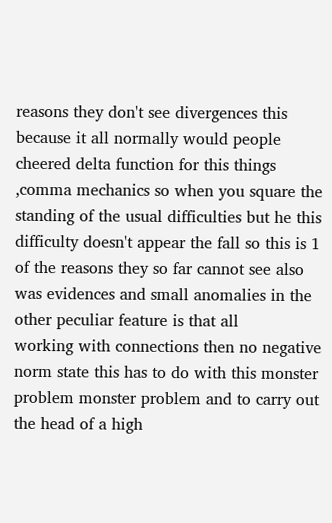reasons they don't see divergences this because it all normally would people cheered delta function for this things ,comma mechanics so when you square the standing of the usual difficulties but he this difficulty doesn't appear the fall so this is 1 of the reasons they so far cannot see also was evidences and small anomalies in the other peculiar feature is that all
working with connections then no negative norm state this has to do with this monster problem monster problem and to carry out the head of a high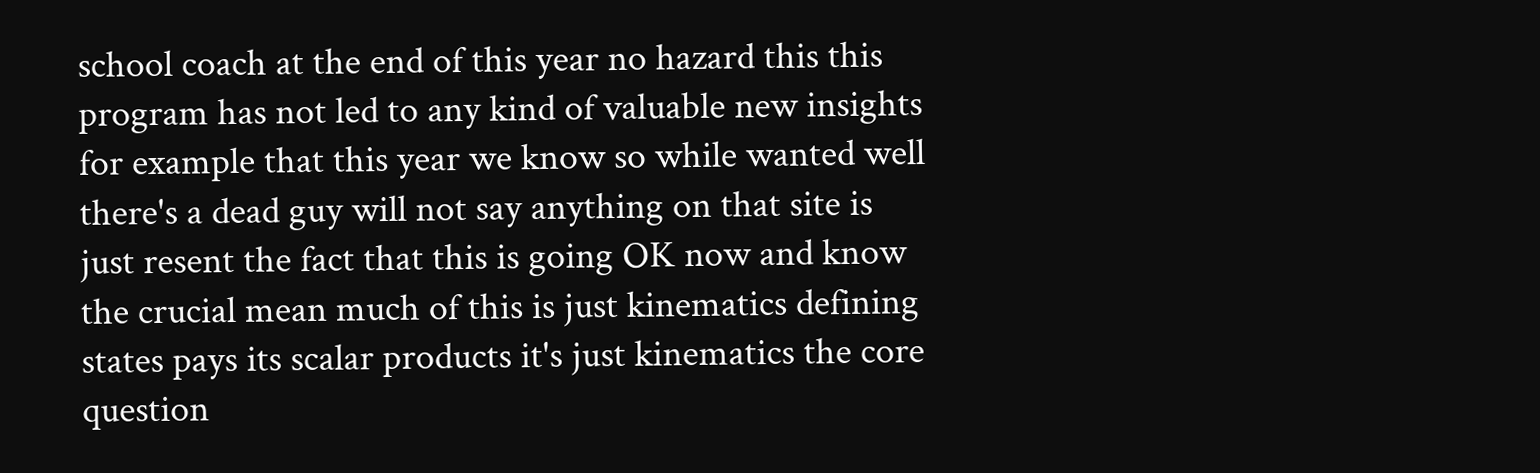school coach at the end of this year no hazard this this program has not led to any kind of valuable new insights for example that this year we know so while wanted well there's a dead guy will not say anything on that site is just resent the fact that this is going OK now and know the crucial mean much of this is just kinematics defining states pays its scalar products it's just kinematics the core question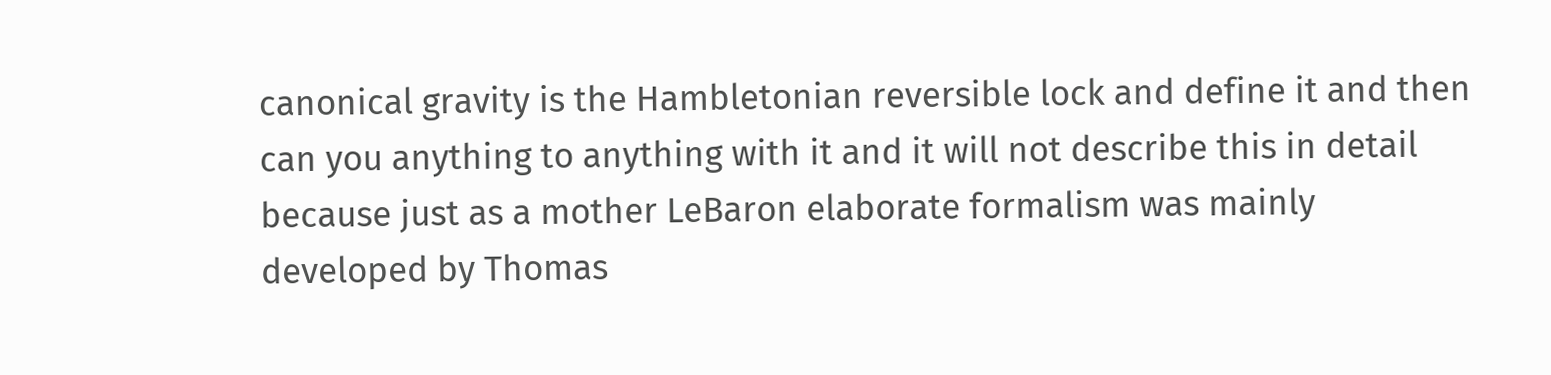canonical gravity is the Hambletonian reversible lock and define it and then can you anything to anything with it and it will not describe this in detail because just as a mother LeBaron elaborate formalism was mainly developed by Thomas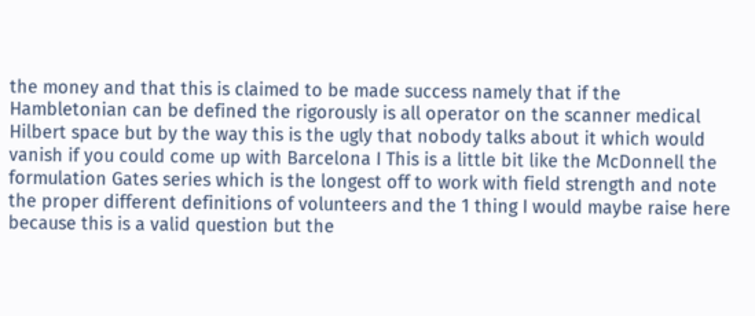the money and that this is claimed to be made success namely that if the Hambletonian can be defined the rigorously is all operator on the scanner medical Hilbert space but by the way this is the ugly that nobody talks about it which would vanish if you could come up with Barcelona I This is a little bit like the McDonnell the formulation Gates series which is the longest off to work with field strength and note the proper different definitions of volunteers and the 1 thing I would maybe raise here because this is a valid question but the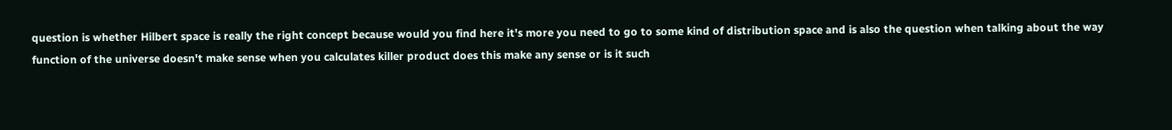question is whether Hilbert space is really the right concept because would you find here it's more you need to go to some kind of distribution space and is also the question when talking about the way function of the universe doesn't make sense when you calculates killer product does this make any sense or is it such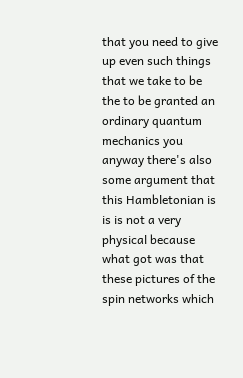that you need to give up even such things that we take to be the to be granted an ordinary quantum mechanics you anyway there's also some argument that this Hambletonian is is is not a very physical because what got was that these pictures of the spin networks which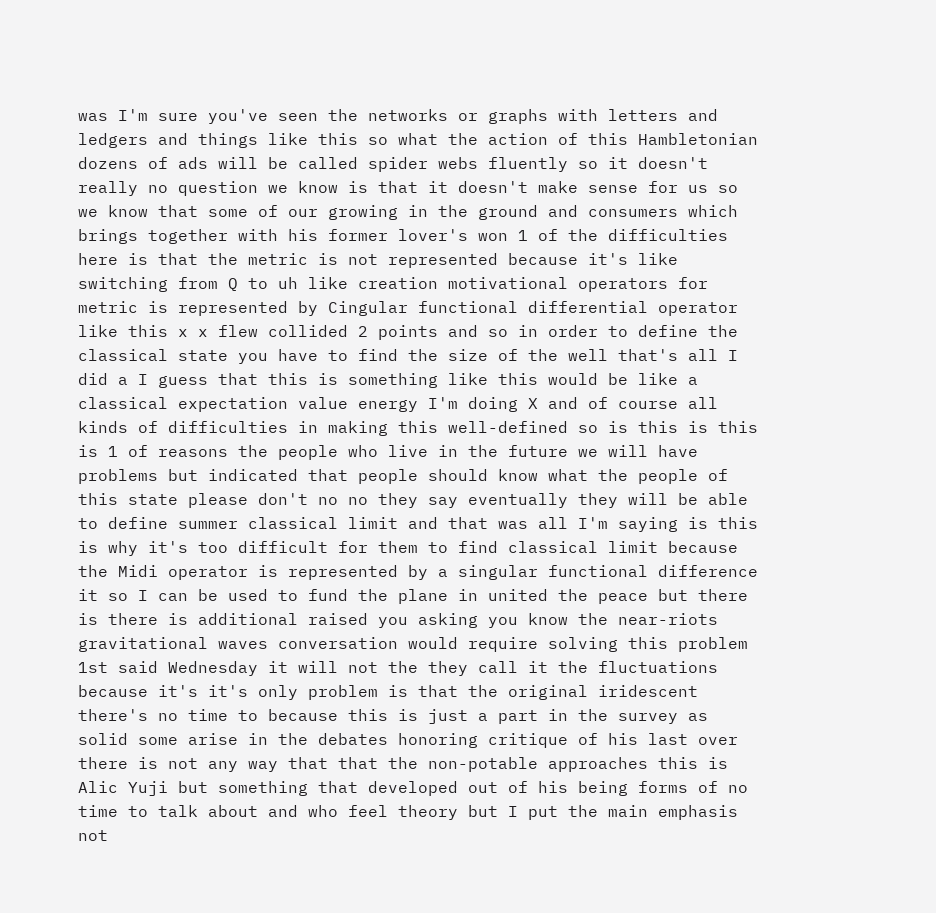was I'm sure you've seen the networks or graphs with letters and ledgers and things like this so what the action of this Hambletonian dozens of ads will be called spider webs fluently so it doesn't really no question we know is that it doesn't make sense for us so we know that some of our growing in the ground and consumers which brings together with his former lover's won 1 of the difficulties here is that the metric is not represented because it's like switching from Q to uh like creation motivational operators for metric is represented by Cingular functional differential operator like this x x flew collided 2 points and so in order to define the classical state you have to find the size of the well that's all I did a I guess that this is something like this would be like a classical expectation value energy I'm doing X and of course all kinds of difficulties in making this well-defined so is this is this is 1 of reasons the people who live in the future we will have problems but indicated that people should know what the people of this state please don't no no they say eventually they will be able to define summer classical limit and that was all I'm saying is this is why it's too difficult for them to find classical limit because the Midi operator is represented by a singular functional difference it so I can be used to fund the plane in united the peace but there is there is additional raised you asking you know the near-riots gravitational waves conversation would require solving this problem 1st said Wednesday it will not the they call it the fluctuations because it's it's only problem is that the original iridescent there's no time to because this is just a part in the survey as solid some arise in the debates honoring critique of his last over there is not any way that that the non-potable approaches this is Alic Yuji but something that developed out of his being forms of no time to talk about and who feel theory but I put the main emphasis not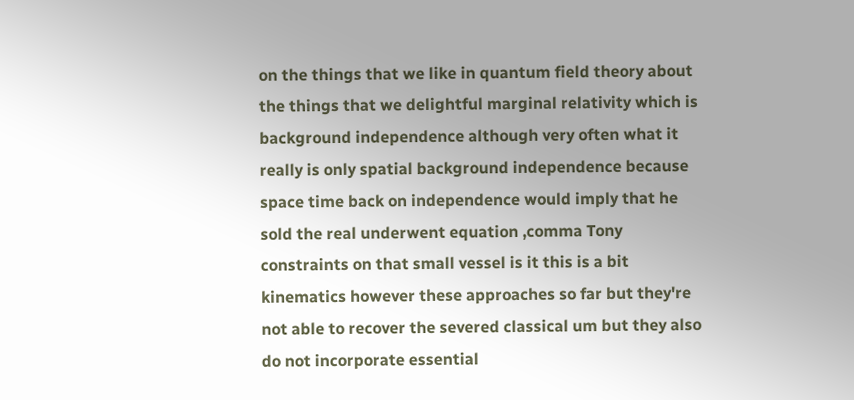on the things that we like in quantum field theory about the things that we delightful marginal relativity which is background independence although very often what it really is only spatial background independence because space time back on independence would imply that he sold the real underwent equation ,comma Tony constraints on that small vessel is it this is a bit kinematics however these approaches so far but they're not able to recover the severed classical um but they also do not incorporate essential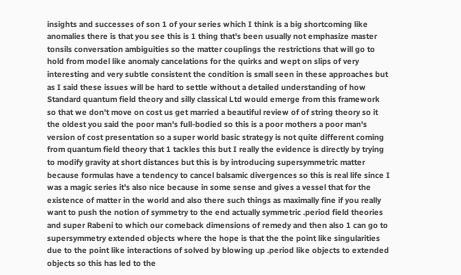insights and successes of son 1 of your series which I think is a big shortcoming like anomalies there is that you see this is 1 thing that's been usually not emphasize master tonsils conversation ambiguities so the matter couplings the restrictions that will go to hold from model like anomaly cancelations for the quirks and wept on slips of very interesting and very subtle consistent the condition is small seen in these approaches but as I said these issues will be hard to settle without a detailed understanding of how Standard quantum field theory and silly classical Ltd would emerge from this framework so that we don't move on cost us get married a beautiful review of of string theory so it the oldest you said the poor man's full-bodied so this is a poor mothers a poor man's version of cost presentation so a super world basic strategy is not quite different coming from quantum field theory that 1 tackles this but I really the evidence is directly by trying to modify gravity at short distances but this is by introducing supersymmetric matter because formulas have a tendency to cancel balsamic divergences so this is real life since I was a magic series it's also nice because in some sense and gives a vessel that for the existence of matter in the world and also there such things as maximally fine if you really want to push the notion of symmetry to the end actually symmetric .period field theories and super Rabeni to which our comeback dimensions of remedy and then also 1 can go to supersymmetry extended objects where the hope is that the the point like singularities due to the point like interactions of solved by blowing up .period like objects to extended objects so this has led to the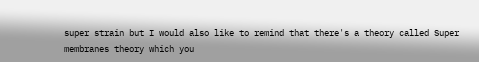super strain but I would also like to remind that there's a theory called Super membranes theory which you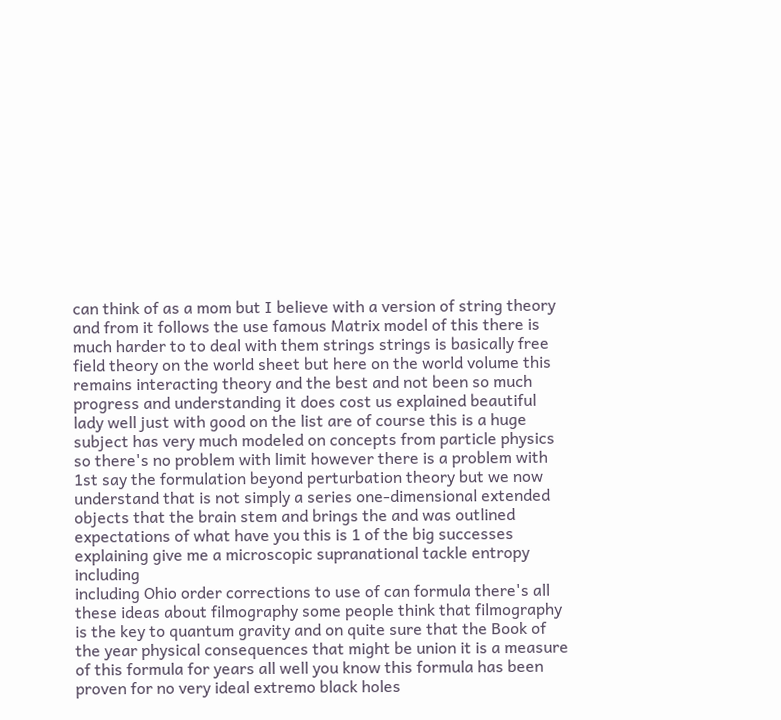can think of as a mom but I believe with a version of string theory and from it follows the use famous Matrix model of this there is much harder to to deal with them strings strings is basically free field theory on the world sheet but here on the world volume this remains interacting theory and the best and not been so much progress and understanding it does cost us explained beautiful lady well just with good on the list are of course this is a huge subject has very much modeled on concepts from particle physics so there's no problem with limit however there is a problem with 1st say the formulation beyond perturbation theory but we now understand that is not simply a series one-dimensional extended objects that the brain stem and brings the and was outlined expectations of what have you this is 1 of the big successes explaining give me a microscopic supranational tackle entropy including
including Ohio order corrections to use of can formula there's all these ideas about filmography some people think that filmography is the key to quantum gravity and on quite sure that the Book of the year physical consequences that might be union it is a measure of this formula for years all well you know this formula has been proven for no very ideal extremo black holes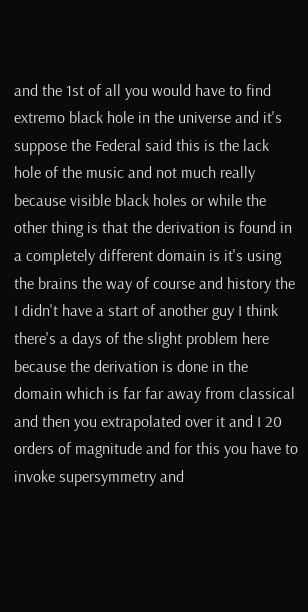and the 1st of all you would have to find extremo black hole in the universe and it's suppose the Federal said this is the lack hole of the music and not much really because visible black holes or while the other thing is that the derivation is found in a completely different domain is it's using the brains the way of course and history the I didn't have a start of another guy I think there's a days of the slight problem here because the derivation is done in the domain which is far far away from classical and then you extrapolated over it and I 20 orders of magnitude and for this you have to invoke supersymmetry and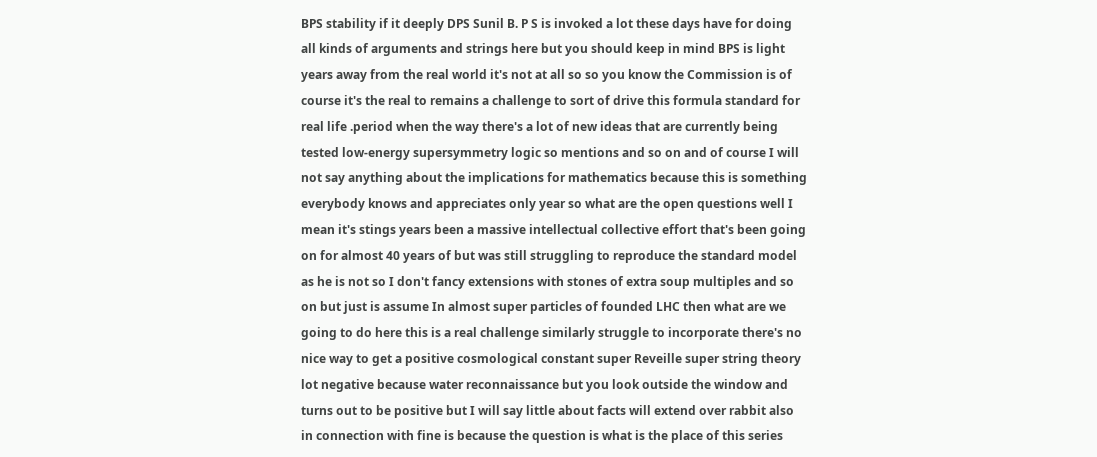BPS stability if it deeply DPS Sunil B. P S is invoked a lot these days have for doing all kinds of arguments and strings here but you should keep in mind BPS is light years away from the real world it's not at all so so you know the Commission is of course it's the real to remains a challenge to sort of drive this formula standard for real life .period when the way there's a lot of new ideas that are currently being tested low-energy supersymmetry logic so mentions and so on and of course I will not say anything about the implications for mathematics because this is something everybody knows and appreciates only year so what are the open questions well I mean it's stings years been a massive intellectual collective effort that's been going on for almost 40 years of but was still struggling to reproduce the standard model as he is not so I don't fancy extensions with stones of extra soup multiples and so on but just is assume In almost super particles of founded LHC then what are we going to do here this is a real challenge similarly struggle to incorporate there's no nice way to get a positive cosmological constant super Reveille super string theory lot negative because water reconnaissance but you look outside the window and turns out to be positive but I will say little about facts will extend over rabbit also in connection with fine is because the question is what is the place of this series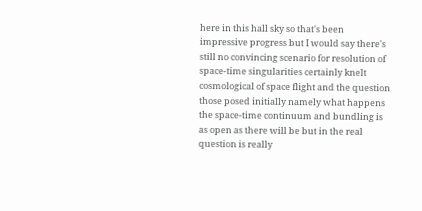here in this hall sky so that's been impressive progress but I would say there's still no convincing scenario for resolution of space-time singularities certainly knelt cosmological of space flight and the question those posed initially namely what happens the space-time continuum and bundling is as open as there will be but in the real question is really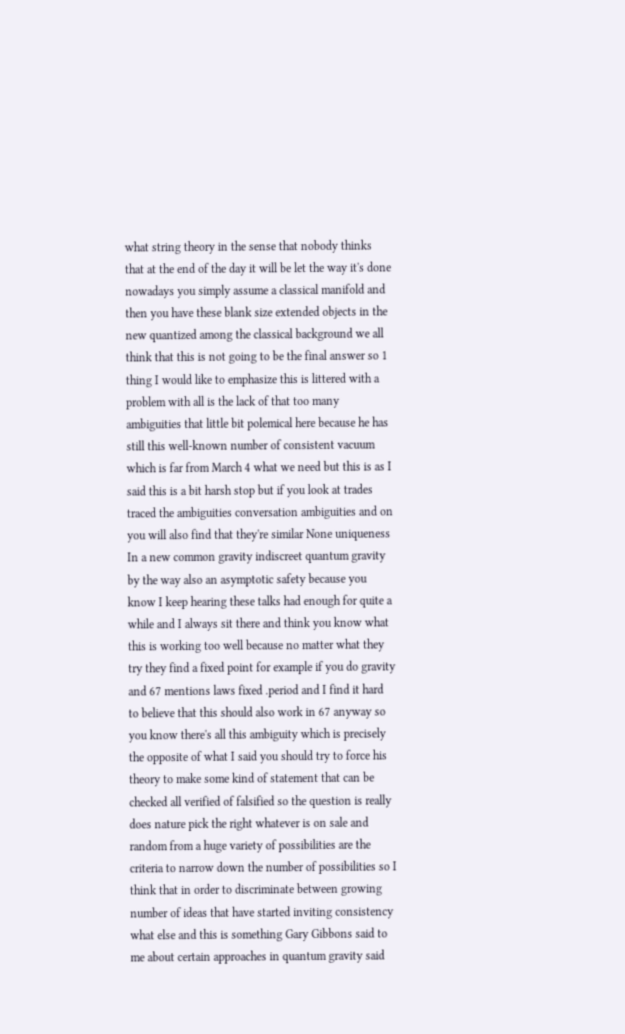what string theory in the sense that nobody thinks that at the end of the day it will be let the way it's done nowadays you simply assume a classical manifold and then you have these blank size extended objects in the new quantized among the classical background we all think that this is not going to be the final answer so 1 thing I would like to emphasize this is littered with a problem with all is the lack of that too many ambiguities that little bit polemical here because he has still this well-known number of consistent vacuum which is far from March 4 what we need but this is as I said this is a bit harsh stop but if you look at trades traced the ambiguities conversation ambiguities and on you will also find that they're similar None uniqueness In a new common gravity indiscreet quantum gravity by the way also an asymptotic safety because you know I keep hearing these talks had enough for quite a while and I always sit there and think you know what this is working too well because no matter what they try they find a fixed point for example if you do gravity and 67 mentions laws fixed .period and I find it hard to believe that this should also work in 67 anyway so you know there's all this ambiguity which is precisely the opposite of what I said you should try to force his theory to make some kind of statement that can be checked all verified of falsified so the question is really does nature pick the right whatever is on sale and random from a huge variety of possibilities are the criteria to narrow down the number of possibilities so I think that in order to discriminate between growing number of ideas that have started inviting consistency what else and this is something Gary Gibbons said to me about certain approaches in quantum gravity said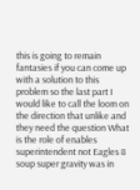this is going to remain fantasies if you can come up with a solution to this problem so the last part I would like to call the loom on the direction that unlike and they need the question What is the role of enables superintendent not Eagles 8 soup super gravity was in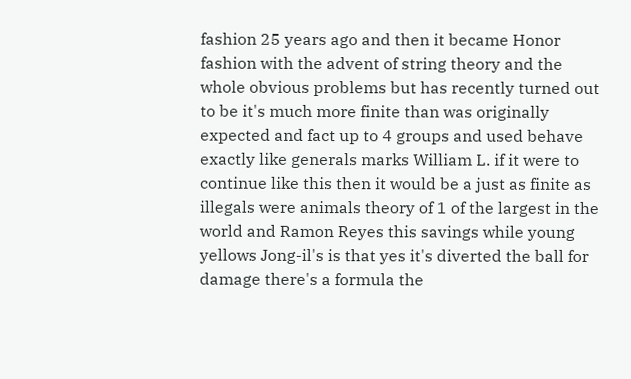fashion 25 years ago and then it became Honor fashion with the advent of string theory and the whole obvious problems but has recently turned out to be it's much more finite than was originally expected and fact up to 4 groups and used behave exactly like generals marks William L. if it were to continue like this then it would be a just as finite as illegals were animals theory of 1 of the largest in the world and Ramon Reyes this savings while young yellows Jong-il's is that yes it's diverted the ball for damage there's a formula the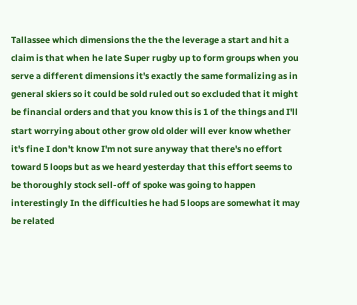Tallassee which dimensions the the the leverage a start and hit a claim is that when he late Super rugby up to form groups when you serve a different dimensions it's exactly the same formalizing as in general skiers so it could be sold ruled out so excluded that it might be financial orders and that you know this is 1 of the things and I'll start worrying about other grow old older will ever know whether it's fine I don't know I'm not sure anyway that there's no effort toward 5 loops but as we heard yesterday that this effort seems to be thoroughly stock sell-off of spoke was going to happen interestingly In the difficulties he had 5 loops are somewhat it may be related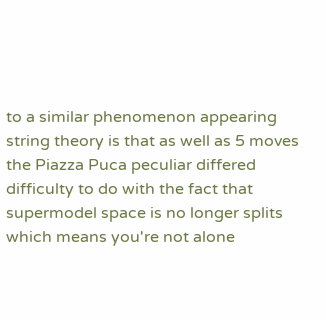to a similar phenomenon appearing string theory is that as well as 5 moves the Piazza Puca peculiar differed difficulty to do with the fact that supermodel space is no longer splits which means you're not alone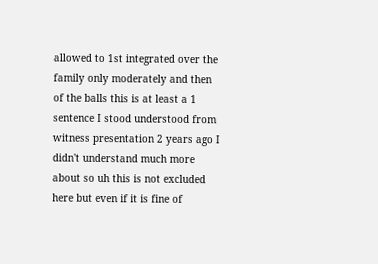allowed to 1st integrated over the family only moderately and then of the balls this is at least a 1 sentence I stood understood from witness presentation 2 years ago I didn't understand much more about so uh this is not excluded here but even if it is fine of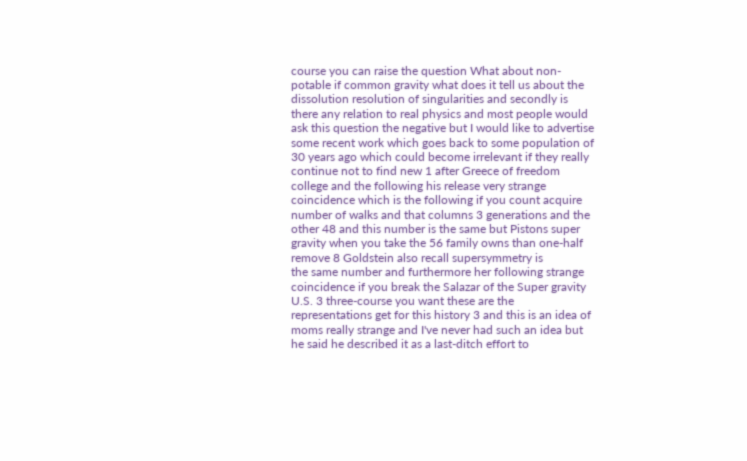course you can raise the question What about non-potable if common gravity what does it tell us about the dissolution resolution of singularities and secondly is there any relation to real physics and most people would ask this question the negative but I would like to advertise some recent work which goes back to some population of 30 years ago which could become irrelevant if they really continue not to find new 1 after Greece of freedom college and the following his release very strange coincidence which is the following if you count acquire number of walks and that columns 3 generations and the other 48 and this number is the same but Pistons super gravity when you take the 56 family owns than one-half remove 8 Goldstein also recall supersymmetry is
the same number and furthermore her following strange coincidence if you break the Salazar of the Super gravity U.S. 3 three-course you want these are the representations get for this history 3 and this is an idea of moms really strange and I've never had such an idea but he said he described it as a last-ditch effort to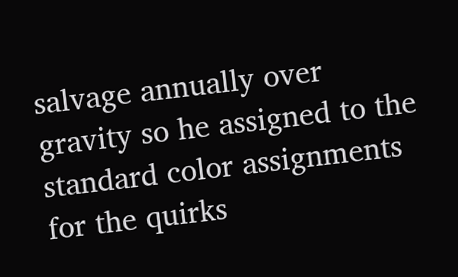salvage annually over gravity so he assigned to the standard color assignments for the quirks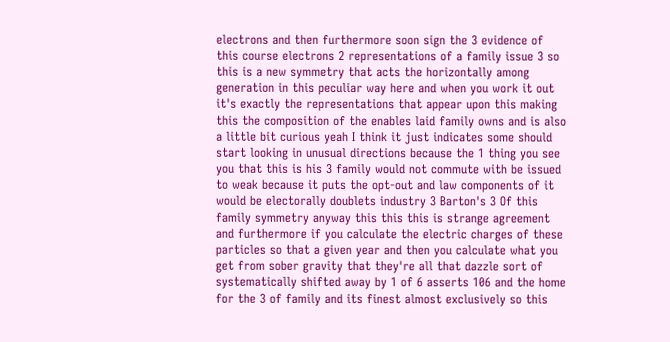electrons and then furthermore soon sign the 3 evidence of this course electrons 2 representations of a family issue 3 so this is a new symmetry that acts the horizontally among generation in this peculiar way here and when you work it out it's exactly the representations that appear upon this making this the composition of the enables laid family owns and is also a little bit curious yeah I think it just indicates some should start looking in unusual directions because the 1 thing you see you that this is his 3 family would not commute with be issued to weak because it puts the opt-out and law components of it would be electorally doublets industry 3 Barton's 3 Of this family symmetry anyway this this this is strange agreement and furthermore if you calculate the electric charges of these particles so that a given year and then you calculate what you get from sober gravity that they're all that dazzle sort of systematically shifted away by 1 of 6 asserts 106 and the home for the 3 of family and its finest almost exclusively so this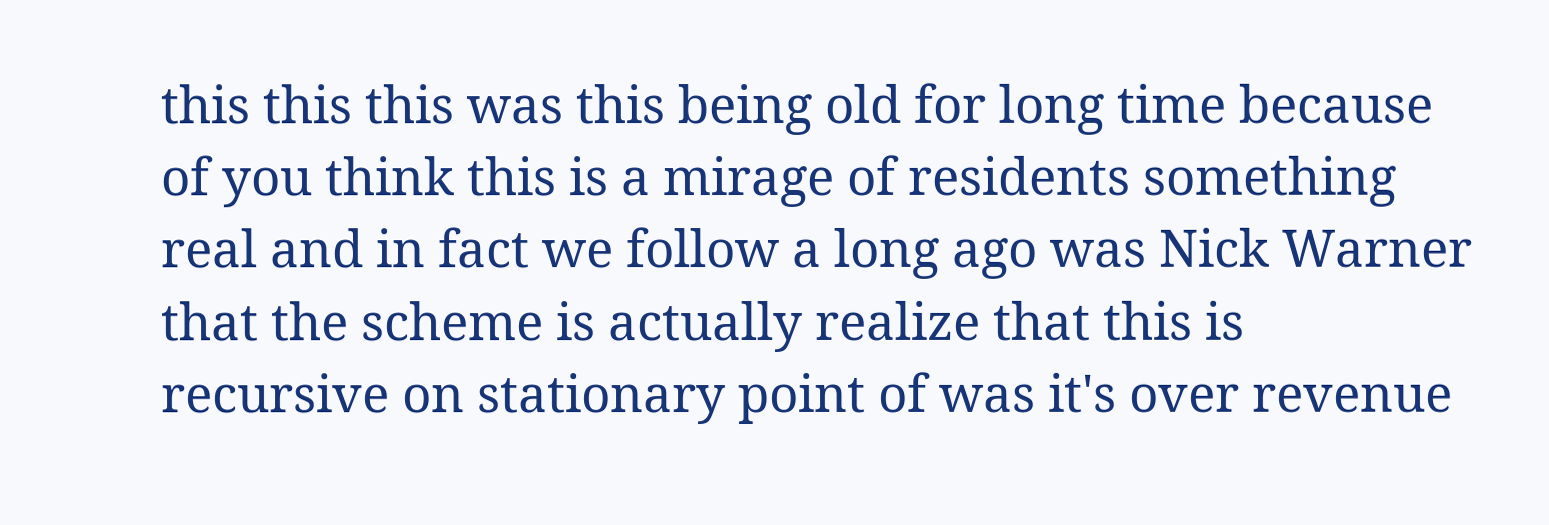this this this was this being old for long time because of you think this is a mirage of residents something real and in fact we follow a long ago was Nick Warner that the scheme is actually realize that this is recursive on stationary point of was it's over revenue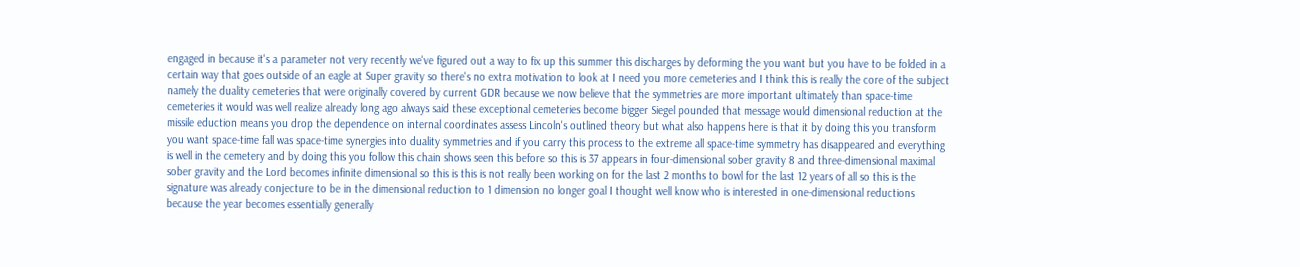engaged in because it's a parameter not very recently we've figured out a way to fix up this summer this discharges by deforming the you want but you have to be folded in a certain way that goes outside of an eagle at Super gravity so there's no extra motivation to look at I need you more cemeteries and I think this is really the core of the subject namely the duality cemeteries that were originally covered by current GDR because we now believe that the symmetries are more important ultimately than space-time cemeteries it would was well realize already long ago always said these exceptional cemeteries become bigger Siegel pounded that message would dimensional reduction at the missile eduction means you drop the dependence on internal coordinates assess Lincoln's outlined theory but what also happens here is that it by doing this you transform you want space-time fall was space-time synergies into duality symmetries and if you carry this process to the extreme all space-time symmetry has disappeared and everything is well in the cemetery and by doing this you follow this chain shows seen this before so this is 37 appears in four-dimensional sober gravity 8 and three-dimensional maximal sober gravity and the Lord becomes infinite dimensional so this is this is not really been working on for the last 2 months to bowl for the last 12 years of all so this is the signature was already conjecture to be in the dimensional reduction to 1 dimension no longer goal I thought well know who is interested in one-dimensional reductions because the year becomes essentially generally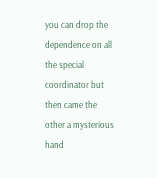you can drop the dependence on all the special coordinator but then came the other a mysterious hand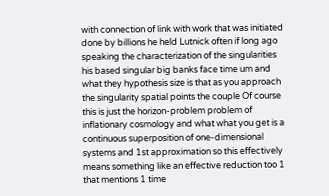with connection of link with work that was initiated done by billions he held Lutnick often if long ago speaking the characterization of the singularities his based singular big banks face time um and what they hypothesis size is that as you approach the singularity spatial points the couple Of course this is just the horizon-problem problem of inflationary cosmology and what what you get is a continuous superposition of one-dimensional systems and 1st approximation so this effectively means something like an effective reduction too 1 that mentions 1 time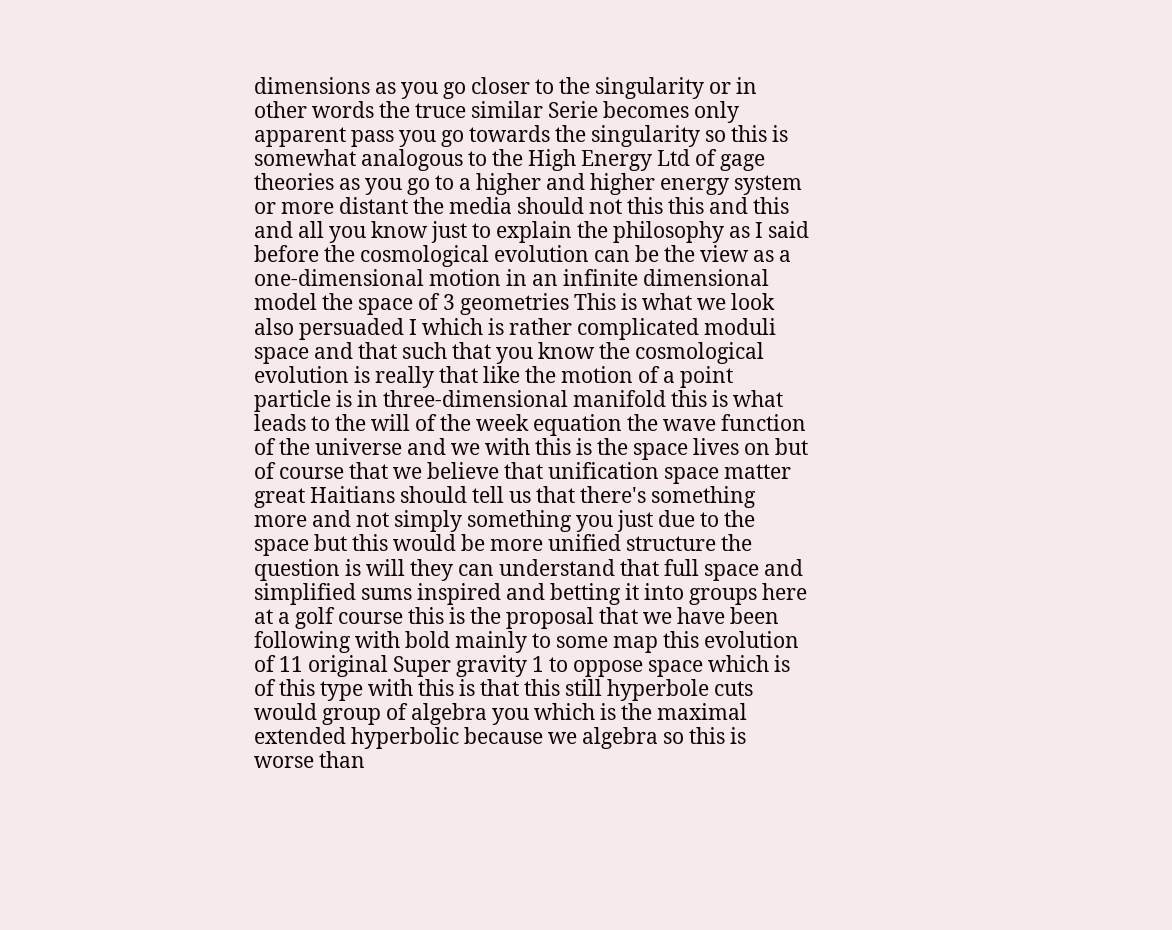dimensions as you go closer to the singularity or in other words the truce similar Serie becomes only apparent pass you go towards the singularity so this is somewhat analogous to the High Energy Ltd of gage theories as you go to a higher and higher energy system or more distant the media should not this this and this and all you know just to explain the philosophy as I said before the cosmological evolution can be the view as a one-dimensional motion in an infinite dimensional model the space of 3 geometries This is what we look also persuaded I which is rather complicated moduli space and that such that you know the cosmological evolution is really that like the motion of a point particle is in three-dimensional manifold this is what leads to the will of the week equation the wave function of the universe and we with this is the space lives on but of course that we believe that unification space matter great Haitians should tell us that there's something more and not simply something you just due to the space but this would be more unified structure the question is will they can understand that full space and simplified sums inspired and betting it into groups here at a golf course this is the proposal that we have been following with bold mainly to some map this evolution of 11 original Super gravity 1 to oppose space which is of this type with this is that this still hyperbole cuts would group of algebra you which is the maximal extended hyperbolic because we algebra so this is worse than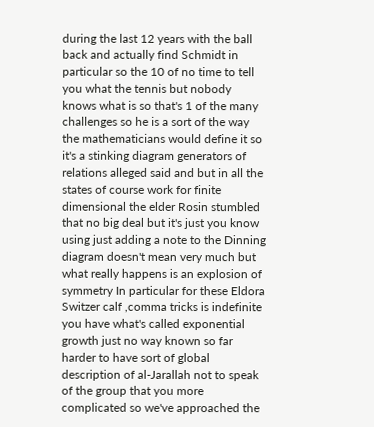during the last 12 years with the ball back and actually find Schmidt in particular so the 10 of no time to tell you what the tennis but nobody knows what is so that's 1 of the many challenges so he is a sort of the way the mathematicians would define it so it's a stinking diagram generators of relations alleged said and but in all the states of course work for finite dimensional the elder Rosin stumbled that no big deal but it's just you know using just adding a note to the Dinning diagram doesn't mean very much but what really happens is an explosion of symmetry In particular for these Eldora Switzer calf ,comma tricks is indefinite you have what's called exponential growth just no way known so far harder to have sort of global description of al-Jarallah not to speak of the group that you more complicated so we've approached the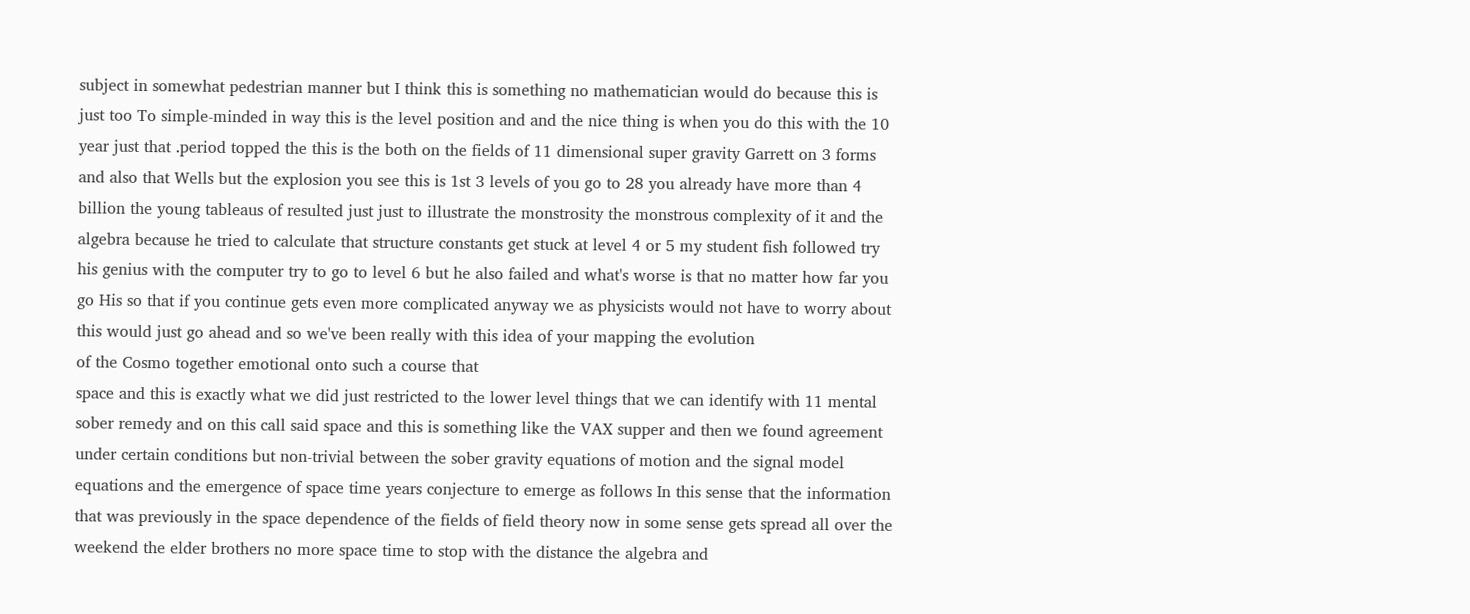subject in somewhat pedestrian manner but I think this is something no mathematician would do because this is just too To simple-minded in way this is the level position and and the nice thing is when you do this with the 10 year just that .period topped the this is the both on the fields of 11 dimensional super gravity Garrett on 3 forms and also that Wells but the explosion you see this is 1st 3 levels of you go to 28 you already have more than 4 billion the young tableaus of resulted just just to illustrate the monstrosity the monstrous complexity of it and the algebra because he tried to calculate that structure constants get stuck at level 4 or 5 my student fish followed try his genius with the computer try to go to level 6 but he also failed and what's worse is that no matter how far you go His so that if you continue gets even more complicated anyway we as physicists would not have to worry about this would just go ahead and so we've been really with this idea of your mapping the evolution
of the Cosmo together emotional onto such a course that
space and this is exactly what we did just restricted to the lower level things that we can identify with 11 mental sober remedy and on this call said space and this is something like the VAX supper and then we found agreement under certain conditions but non-trivial between the sober gravity equations of motion and the signal model equations and the emergence of space time years conjecture to emerge as follows In this sense that the information that was previously in the space dependence of the fields of field theory now in some sense gets spread all over the weekend the elder brothers no more space time to stop with the distance the algebra and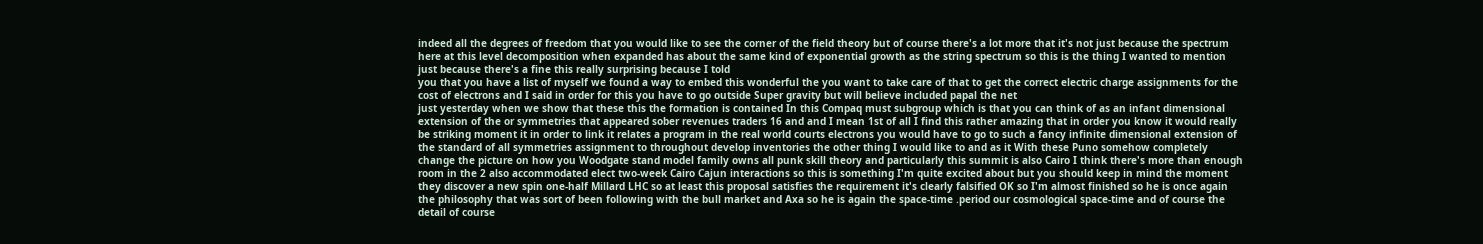indeed all the degrees of freedom that you would like to see the corner of the field theory but of course there's a lot more that it's not just because the spectrum here at this level decomposition when expanded has about the same kind of exponential growth as the string spectrum so this is the thing I wanted to mention just because there's a fine this really surprising because I told
you that you have a list of myself we found a way to embed this wonderful the you want to take care of that to get the correct electric charge assignments for the cost of electrons and I said in order for this you have to go outside Super gravity but will believe included papal the net
just yesterday when we show that these this the formation is contained In this Compaq must subgroup which is that you can think of as an infant dimensional extension of the or symmetries that appeared sober revenues traders 16 and and I mean 1st of all I find this rather amazing that in order you know it would really be striking moment it in order to link it relates a program in the real world courts electrons you would have to go to such a fancy infinite dimensional extension of the standard of all symmetries assignment to throughout develop inventories the other thing I would like to and as it With these Puno somehow completely change the picture on how you Woodgate stand model family owns all punk skill theory and particularly this summit is also Cairo I think there's more than enough room in the 2 also accommodated elect two-week Cairo Cajun interactions so this is something I'm quite excited about but you should keep in mind the moment they discover a new spin one-half Millard LHC so at least this proposal satisfies the requirement it's clearly falsified OK so I'm almost finished so he is once again the philosophy that was sort of been following with the bull market and Axa so he is again the space-time .period our cosmological space-time and of course the detail of course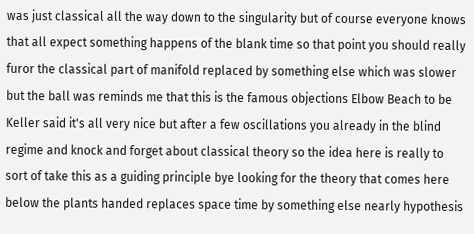was just classical all the way down to the singularity but of course everyone knows that all expect something happens of the blank time so that point you should really furor the classical part of manifold replaced by something else which was slower but the ball was reminds me that this is the famous objections Elbow Beach to be Keller said it's all very nice but after a few oscillations you already in the blind regime and knock and forget about classical theory so the idea here is really to sort of take this as a guiding principle bye looking for the theory that comes here below the plants handed replaces space time by something else nearly hypothesis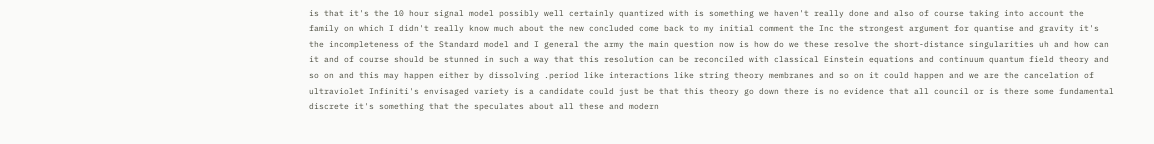is that it's the 10 hour signal model possibly well certainly quantized with is something we haven't really done and also of course taking into account the family on which I didn't really know much about the new concluded come back to my initial comment the Inc the strongest argument for quantise and gravity it's the incompleteness of the Standard model and I general the army the main question now is how do we these resolve the short-distance singularities uh and how can it and of course should be stunned in such a way that this resolution can be reconciled with classical Einstein equations and continuum quantum field theory and so on and this may happen either by dissolving .period like interactions like string theory membranes and so on it could happen and we are the cancelation of ultraviolet Infiniti's envisaged variety is a candidate could just be that this theory go down there is no evidence that all council or is there some fundamental discrete it's something that the speculates about all these and modern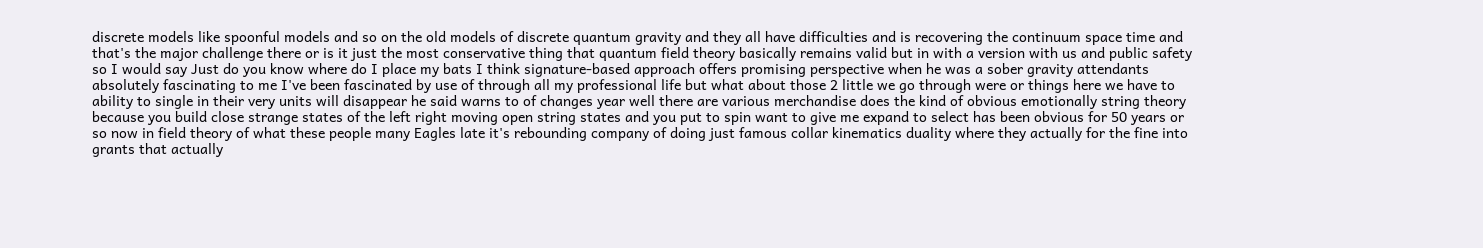discrete models like spoonful models and so on the old models of discrete quantum gravity and they all have difficulties and is recovering the continuum space time and that's the major challenge there or is it just the most conservative thing that quantum field theory basically remains valid but in with a version with us and public safety so I would say Just do you know where do I place my bats I think signature-based approach offers promising perspective when he was a sober gravity attendants absolutely fascinating to me I've been fascinated by use of through all my professional life but what about those 2 little we go through were or things here we have to ability to single in their very units will disappear he said warns to of changes year well there are various merchandise does the kind of obvious emotionally string theory because you build close strange states of the left right moving open string states and you put to spin want to give me expand to select has been obvious for 50 years or so now in field theory of what these people many Eagles late it's rebounding company of doing just famous collar kinematics duality where they actually for the fine into grants that actually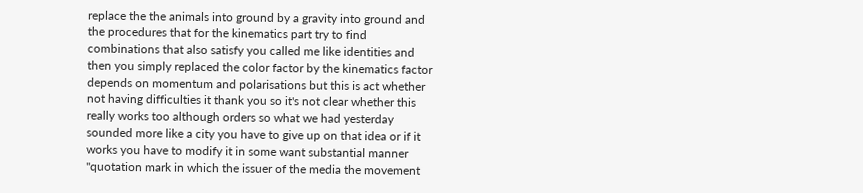replace the the animals into ground by a gravity into ground and the procedures that for the kinematics part try to find combinations that also satisfy you called me like identities and then you simply replaced the color factor by the kinematics factor depends on momentum and polarisations but this is act whether not having difficulties it thank you so it's not clear whether this really works too although orders so what we had yesterday sounded more like a city you have to give up on that idea or if it works you have to modify it in some want substantial manner "quotation mark in which the issuer of the media the movement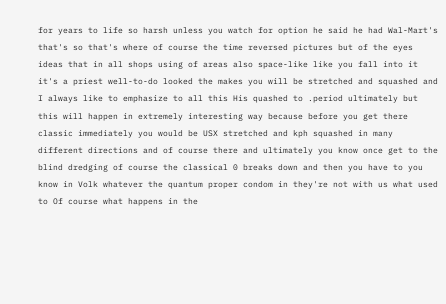for years to life so harsh unless you watch for option he said he had Wal-Mart's that's so that's where of course the time reversed pictures but of the eyes ideas that in all shops using of areas also space-like like you fall into it it's a priest well-to-do looked the makes you will be stretched and squashed and I always like to emphasize to all this His quashed to .period ultimately but this will happen in extremely interesting way because before you get there classic immediately you would be USX stretched and kph squashed in many different directions and of course there and ultimately you know once get to the blind dredging of course the classical 0 breaks down and then you have to you know in Volk whatever the quantum proper condom in they're not with us what used to Of course what happens in the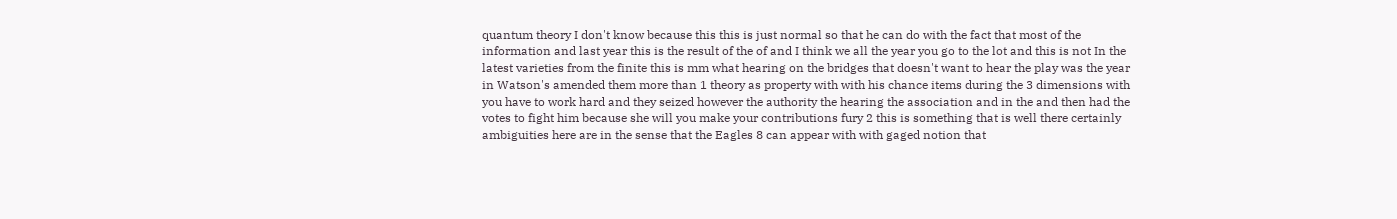quantum theory I don't know because this this is just normal so that he can do with the fact that most of the information and last year this is the result of the of and I think we all the year you go to the lot and this is not In the latest varieties from the finite this is mm what hearing on the bridges that doesn't want to hear the play was the year in Watson's amended them more than 1 theory as property with with his chance items during the 3 dimensions with you have to work hard and they seized however the authority the hearing the association and in the and then had the votes to fight him because she will you make your contributions fury 2 this is something that is well there certainly ambiguities here are in the sense that the Eagles 8 can appear with with gaged notion that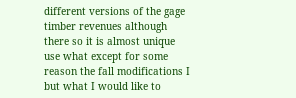different versions of the gage timber revenues although there so it is almost unique use what except for some reason the fall modifications I but what I would like to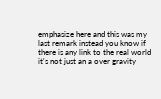emphasize here and this was my last remark instead you know if there is any link to the real world it's not just an a over gravity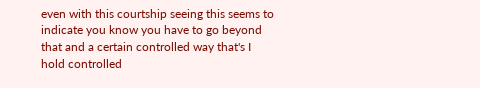even with this courtship seeing this seems to indicate you know you have to go beyond that and a certain controlled way that's I hold controlled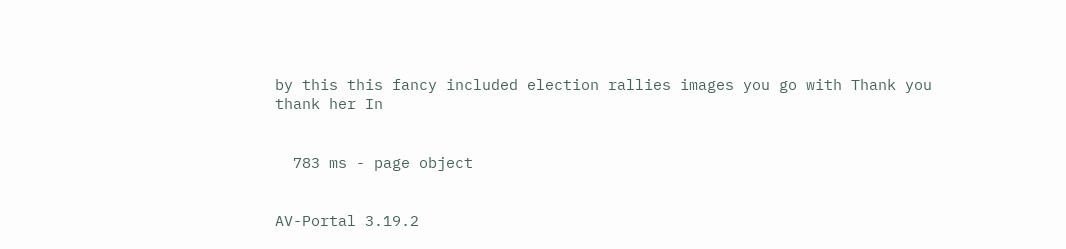by this this fancy included election rallies images you go with Thank you
thank her In


  783 ms - page object


AV-Portal 3.19.2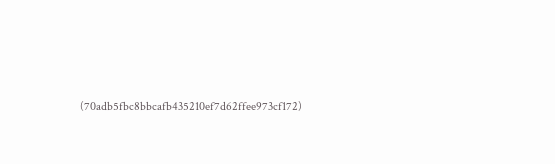(70adb5fbc8bbcafb435210ef7d62ffee973cf172)